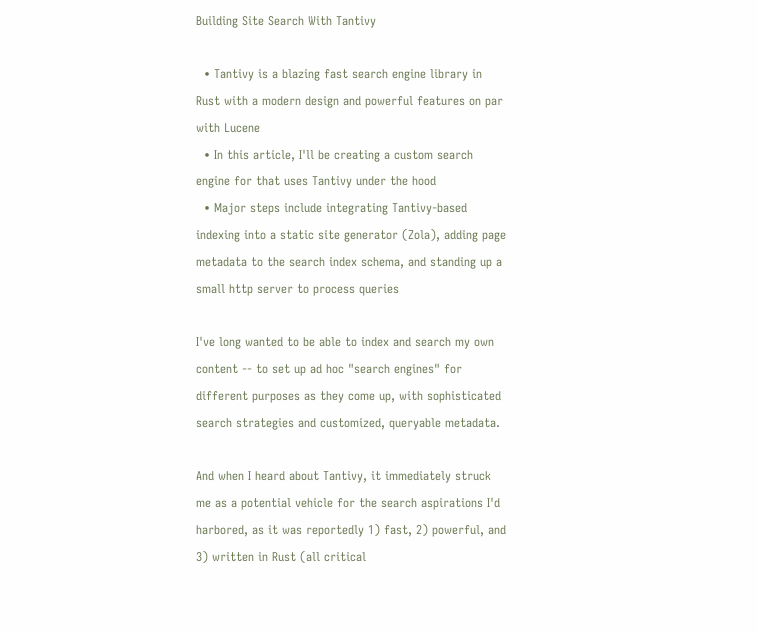Building Site Search With Tantivy

  • Tantivy is a blazing fast search engine library in Rust with a modern design and powerful features on par with Lucene
  • In this article, I'll be creating a custom search engine for that uses Tantivy under the hood
  • Major steps include integrating Tantivy-based indexing into a static site generator (Zola), adding page metadata to the search index schema, and standing up a small http server to process queries

I've long wanted to be able to index and search my own content -- to set up ad hoc "search engines" for different purposes as they come up, with sophisticated search strategies and customized, queryable metadata.

And when I heard about Tantivy, it immediately struck me as a potential vehicle for the search aspirations I'd harbored, as it was reportedly 1) fast, 2) powerful, and 3) written in Rust (all critical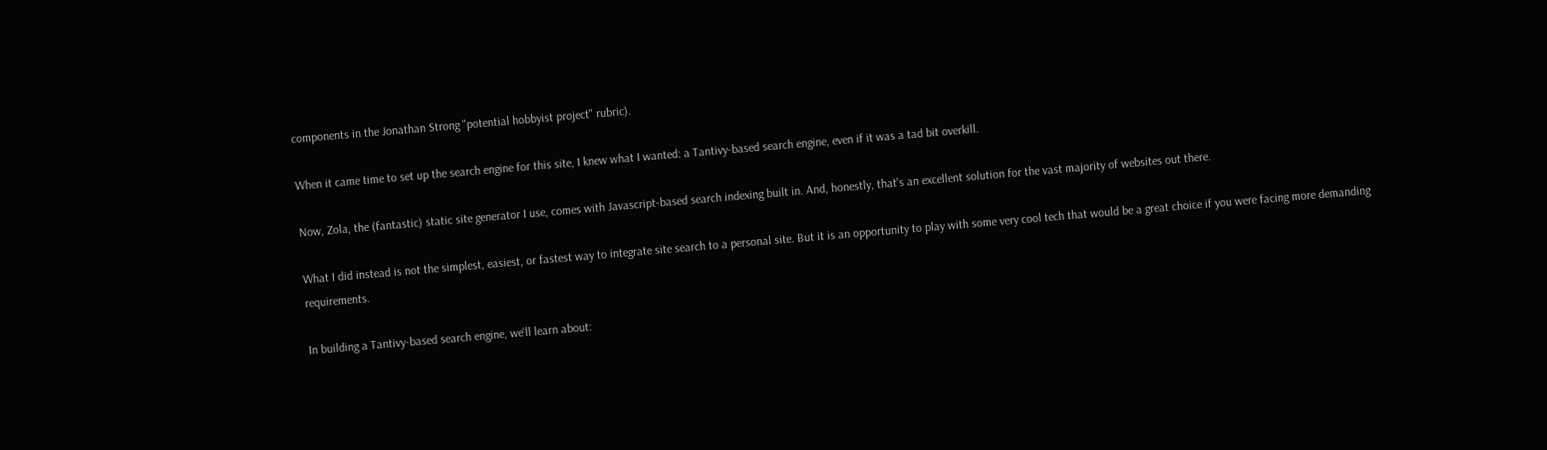components in the Jonathan Strong "potential hobbyist project" rubric).

When it came time to set up the search engine for this site, I knew what I wanted: a Tantivy-based search engine, even if it was a tad bit overkill.

Now, Zola, the (fantastic) static site generator I use, comes with Javascript-based search indexing built in. And, honestly, that's an excellent solution for the vast majority of websites out there.

What I did instead is not the simplest, easiest, or fastest way to integrate site search to a personal site. But it is an opportunity to play with some very cool tech that would be a great choice if you were facing more demanding requirements.

In building a Tantivy-based search engine, we'll learn about: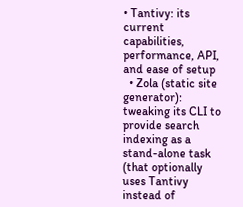• Tantivy: its current capabilities, performance, API, and ease of setup
  • Zola (static site generator): tweaking its CLI to provide search indexing as a stand-alone task (that optionally uses Tantivy instead of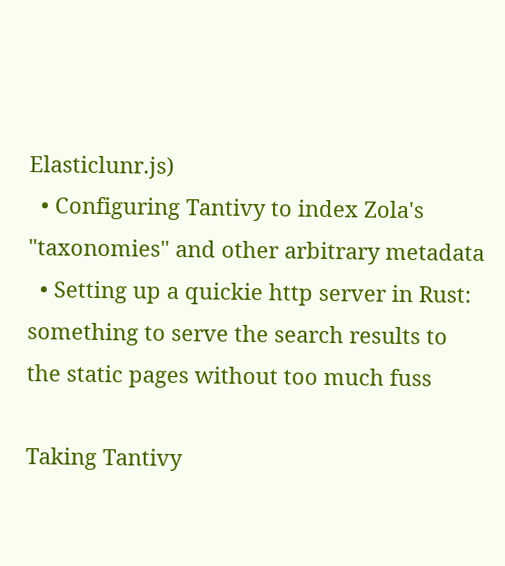Elasticlunr.js)
  • Configuring Tantivy to index Zola's "taxonomies" and other arbitrary metadata
  • Setting up a quickie http server in Rust: something to serve the search results to the static pages without too much fuss

Taking Tantivy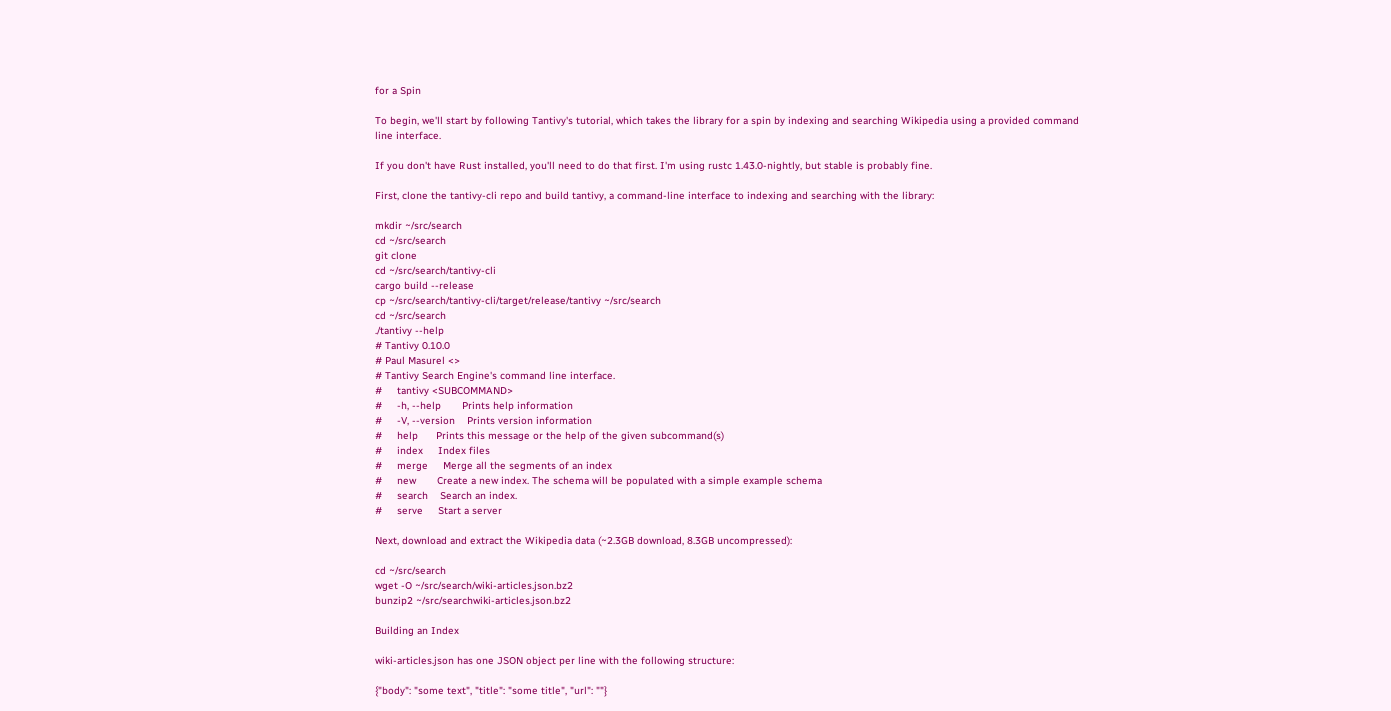for a Spin

To begin, we'll start by following Tantivy's tutorial, which takes the library for a spin by indexing and searching Wikipedia using a provided command line interface.

If you don't have Rust installed, you'll need to do that first. I'm using rustc 1.43.0-nightly, but stable is probably fine.

First, clone the tantivy-cli repo and build tantivy, a command-line interface to indexing and searching with the library:

mkdir ~/src/search
cd ~/src/search
git clone
cd ~/src/search/tantivy-cli
cargo build --release
cp ~/src/search/tantivy-cli/target/release/tantivy ~/src/search
cd ~/src/search
./tantivy --help
# Tantivy 0.10.0
# Paul Masurel <>
# Tantivy Search Engine's command line interface.
#     tantivy <SUBCOMMAND>
#     -h, --help       Prints help information
#     -V, --version    Prints version information
#     help      Prints this message or the help of the given subcommand(s)
#     index     Index files
#     merge     Merge all the segments of an index
#     new       Create a new index. The schema will be populated with a simple example schema
#     search    Search an index.
#     serve     Start a server

Next, download and extract the Wikipedia data (~2.3GB download, 8.3GB uncompressed):

cd ~/src/search
wget -O ~/src/search/wiki-articles.json.bz2
bunzip2 ~/src/searchwiki-articles.json.bz2

Building an Index

wiki-articles.json has one JSON object per line with the following structure:

{"body": "some text", "title": "some title", "url": ""}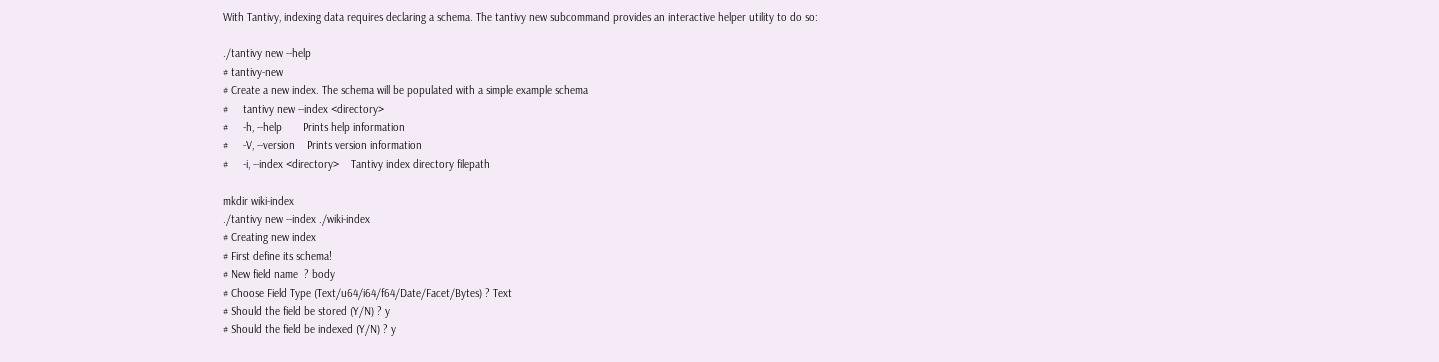With Tantivy, indexing data requires declaring a schema. The tantivy new subcommand provides an interactive helper utility to do so:

./tantivy new --help
# tantivy-new
# Create a new index. The schema will be populated with a simple example schema
#     tantivy new --index <directory>
#     -h, --help       Prints help information
#     -V, --version    Prints version information
#     -i, --index <directory>    Tantivy index directory filepath

mkdir wiki-index
./tantivy new --index ./wiki-index
# Creating new index
# First define its schema!
# New field name  ? body
# Choose Field Type (Text/u64/i64/f64/Date/Facet/Bytes) ? Text
# Should the field be stored (Y/N) ? y
# Should the field be indexed (Y/N) ? y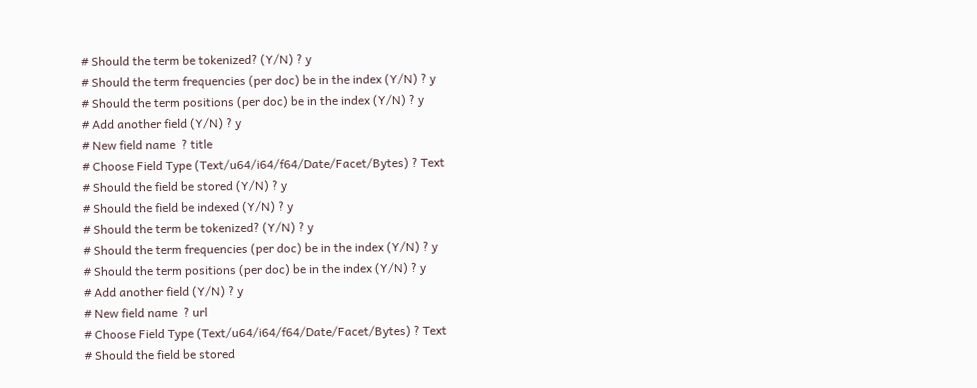# Should the term be tokenized? (Y/N) ? y
# Should the term frequencies (per doc) be in the index (Y/N) ? y
# Should the term positions (per doc) be in the index (Y/N) ? y
# Add another field (Y/N) ? y
# New field name  ? title
# Choose Field Type (Text/u64/i64/f64/Date/Facet/Bytes) ? Text
# Should the field be stored (Y/N) ? y
# Should the field be indexed (Y/N) ? y
# Should the term be tokenized? (Y/N) ? y
# Should the term frequencies (per doc) be in the index (Y/N) ? y
# Should the term positions (per doc) be in the index (Y/N) ? y
# Add another field (Y/N) ? y
# New field name  ? url
# Choose Field Type (Text/u64/i64/f64/Date/Facet/Bytes) ? Text
# Should the field be stored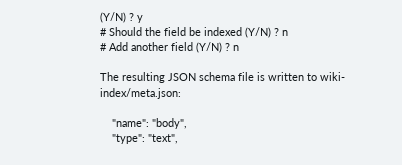(Y/N) ? y
# Should the field be indexed (Y/N) ? n
# Add another field (Y/N) ? n

The resulting JSON schema file is written to wiki-index/meta.json:

    "name": "body",
    "type": "text",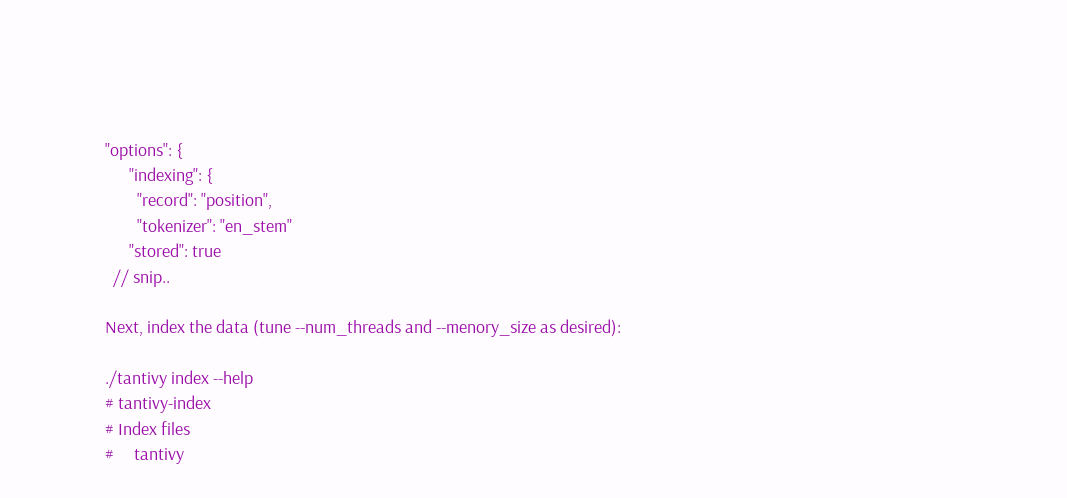"options": {
      "indexing": {
        "record": "position",
        "tokenizer": "en_stem"
      "stored": true
  // snip..

Next, index the data (tune --num_threads and --menory_size as desired):

./tantivy index --help
# tantivy-index
# Index files
#     tantivy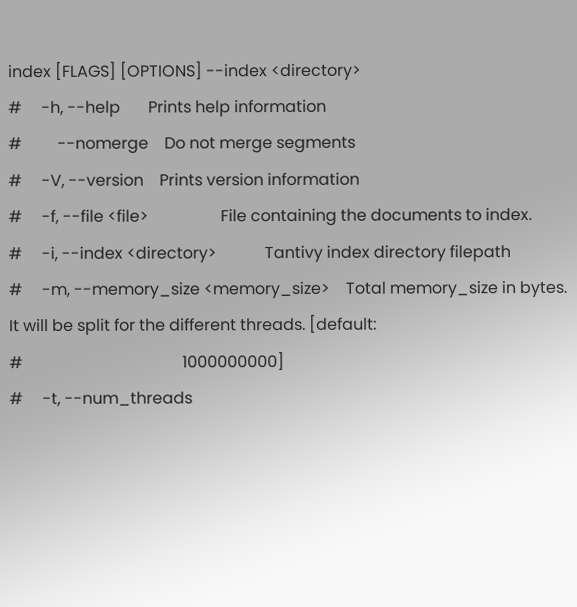index [FLAGS] [OPTIONS] --index <directory>
#     -h, --help       Prints help information
#         --nomerge    Do not merge segments
#     -V, --version    Prints version information
#     -f, --file <file>                  File containing the documents to index.
#     -i, --index <directory>            Tantivy index directory filepath
#     -m, --memory_size <memory_size>    Total memory_size in bytes. It will be split for the different threads. [default:
#                                        1000000000]
#     -t, --num_threads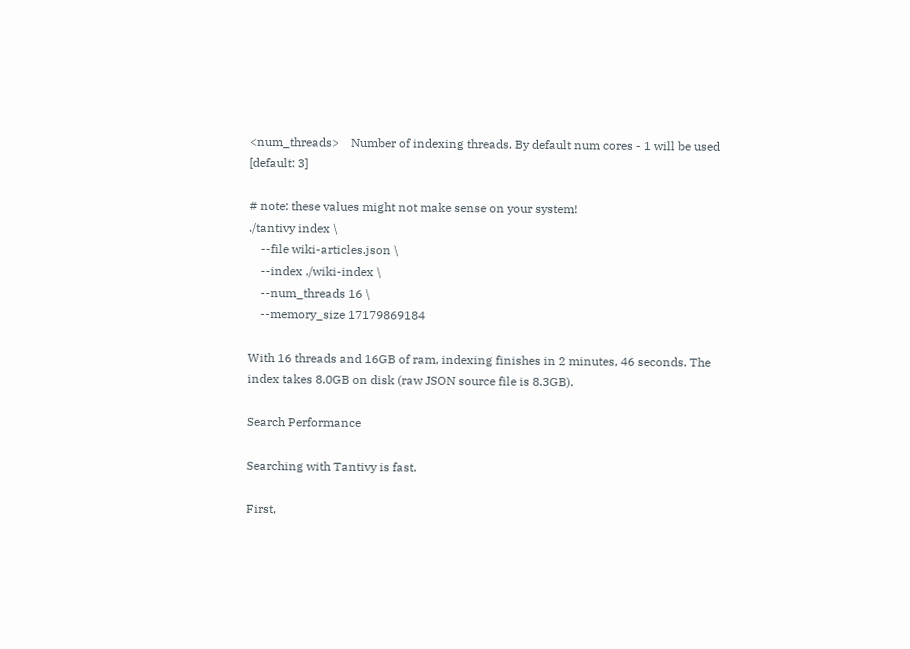<num_threads>    Number of indexing threads. By default num cores - 1 will be used [default: 3]

# note: these values might not make sense on your system!
./tantivy index \
    --file wiki-articles.json \
    --index ./wiki-index \
    --num_threads 16 \
    --memory_size 17179869184

With 16 threads and 16GB of ram, indexing finishes in 2 minutes, 46 seconds. The index takes 8.0GB on disk (raw JSON source file is 8.3GB).

Search Performance

Searching with Tantivy is fast.

First,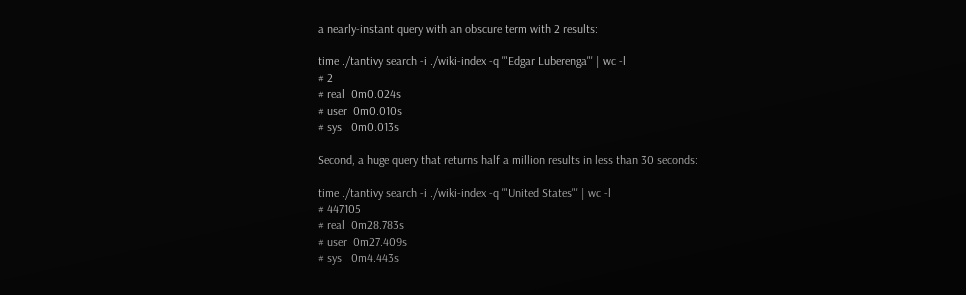a nearly-instant query with an obscure term with 2 results:

time ./tantivy search -i ./wiki-index -q '"Edgar Luberenga"' | wc -l
# 2
# real  0m0.024s
# user  0m0.010s
# sys   0m0.013s

Second, a huge query that returns half a million results in less than 30 seconds:

time ./tantivy search -i ./wiki-index -q '"United States"' | wc -l
# 447105
# real  0m28.783s
# user  0m27.409s
# sys   0m4.443s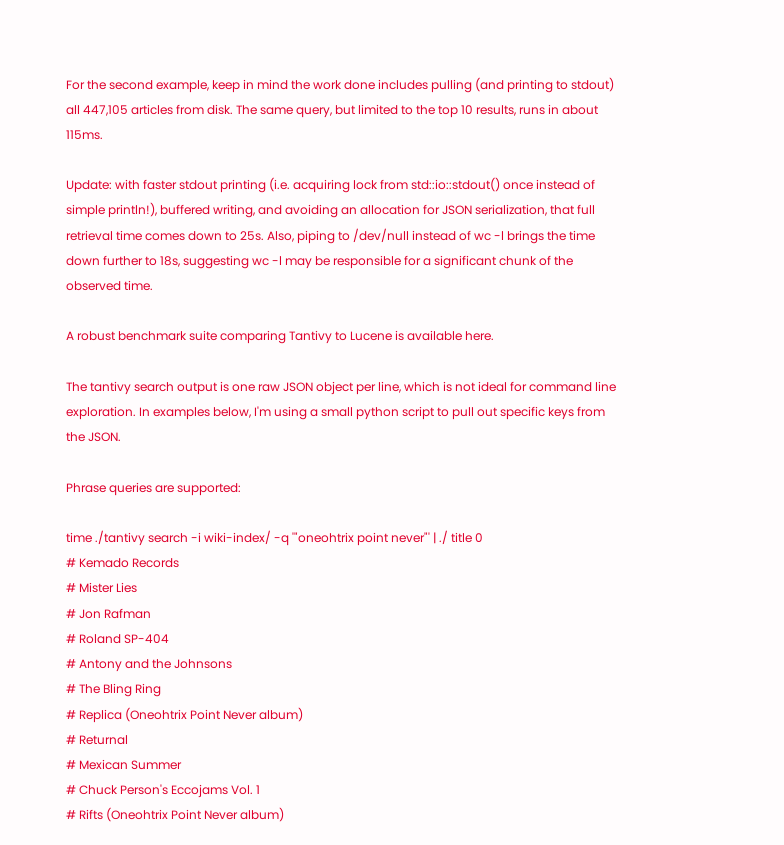For the second example, keep in mind the work done includes pulling (and printing to stdout) all 447,105 articles from disk. The same query, but limited to the top 10 results, runs in about 115ms.

Update: with faster stdout printing (i.e. acquiring lock from std::io::stdout() once instead of simple println!), buffered writing, and avoiding an allocation for JSON serialization, that full retrieval time comes down to 25s. Also, piping to /dev/null instead of wc -l brings the time down further to 18s, suggesting wc -l may be responsible for a significant chunk of the observed time.

A robust benchmark suite comparing Tantivy to Lucene is available here.

The tantivy search output is one raw JSON object per line, which is not ideal for command line exploration. In examples below, I'm using a small python script to pull out specific keys from the JSON.

Phrase queries are supported:

time ./tantivy search -i wiki-index/ -q '"oneohtrix point never"' | ./ title 0
# Kemado Records
# Mister Lies
# Jon Rafman
# Roland SP-404
# Antony and the Johnsons
# The Bling Ring
# Replica (Oneohtrix Point Never album)
# Returnal
# Mexican Summer
# Chuck Person's Eccojams Vol. 1
# Rifts (Oneohtrix Point Never album)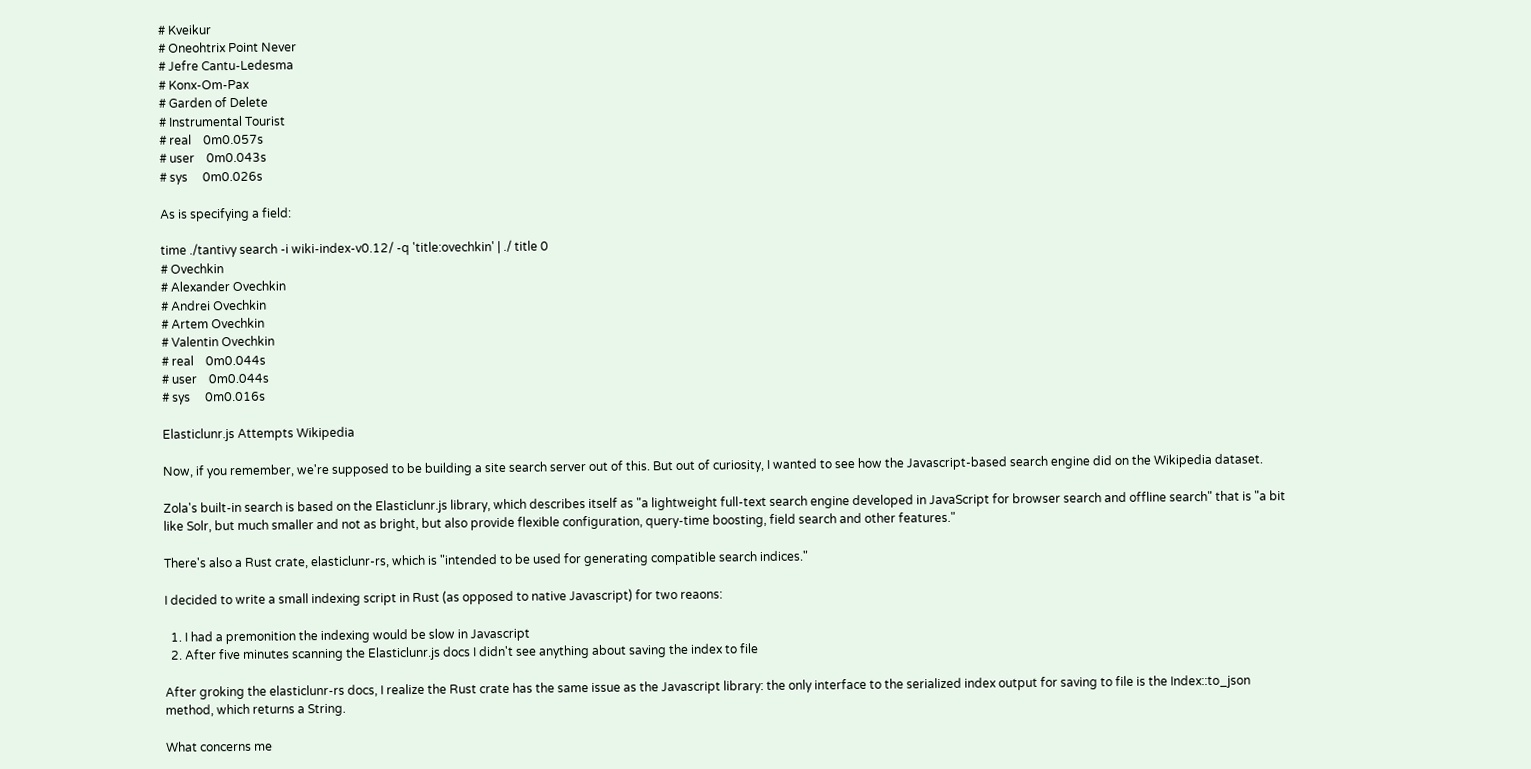# Kveikur
# Oneohtrix Point Never
# Jefre Cantu-Ledesma
# Konx-Om-Pax
# Garden of Delete
# Instrumental Tourist
# real    0m0.057s
# user    0m0.043s
# sys     0m0.026s

As is specifying a field:

time ./tantivy search -i wiki-index-v0.12/ -q 'title:ovechkin' | ./ title 0
# Ovechkin
# Alexander Ovechkin
# Andrei Ovechkin
# Artem Ovechkin
# Valentin Ovechkin
# real    0m0.044s
# user    0m0.044s
# sys     0m0.016s

Elasticlunr.js Attempts Wikipedia

Now, if you remember, we're supposed to be building a site search server out of this. But out of curiosity, I wanted to see how the Javascript-based search engine did on the Wikipedia dataset.

Zola's built-in search is based on the Elasticlunr.js library, which describes itself as "a lightweight full-text search engine developed in JavaScript for browser search and offline search" that is "a bit like Solr, but much smaller and not as bright, but also provide flexible configuration, query-time boosting, field search and other features."

There's also a Rust crate, elasticlunr-rs, which is "intended to be used for generating compatible search indices."

I decided to write a small indexing script in Rust (as opposed to native Javascript) for two reaons:

  1. I had a premonition the indexing would be slow in Javascript
  2. After five minutes scanning the Elasticlunr.js docs I didn't see anything about saving the index to file

After groking the elasticlunr-rs docs, I realize the Rust crate has the same issue as the Javascript library: the only interface to the serialized index output for saving to file is the Index::to_json method, which returns a String.

What concerns me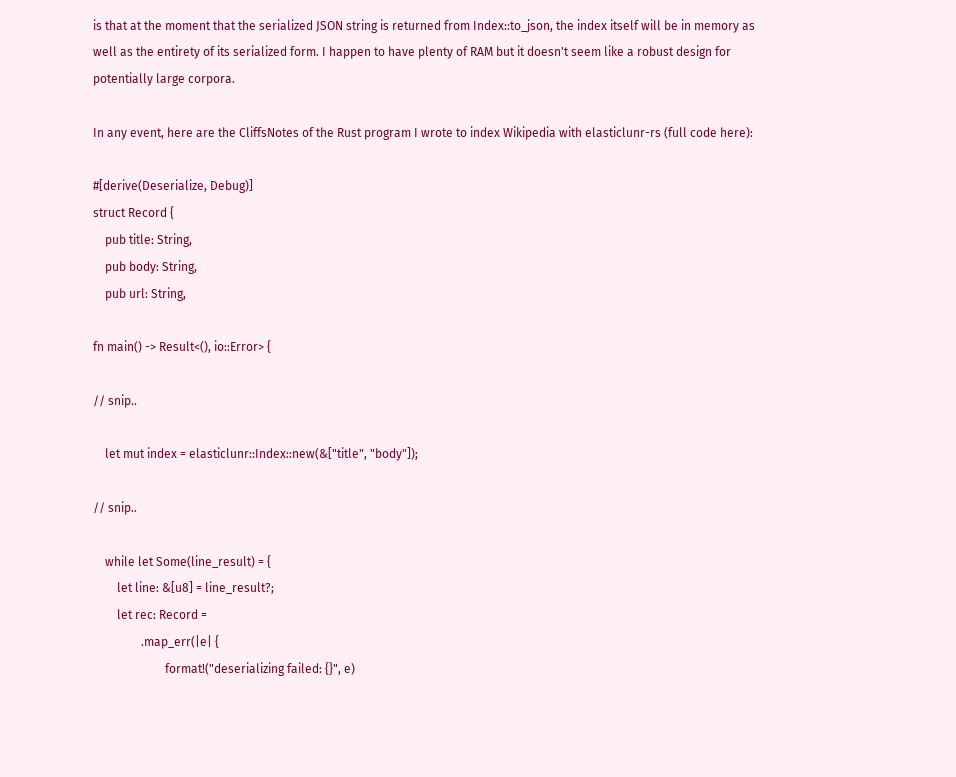is that at the moment that the serialized JSON string is returned from Index::to_json, the index itself will be in memory as well as the entirety of its serialized form. I happen to have plenty of RAM but it doesn't seem like a robust design for potentially large corpora.

In any event, here are the CliffsNotes of the Rust program I wrote to index Wikipedia with elasticlunr-rs (full code here):

#[derive(Deserialize, Debug)]
struct Record {
    pub title: String,
    pub body: String,
    pub url: String,

fn main() -> Result<(), io::Error> {

// snip..

    let mut index = elasticlunr::Index::new(&["title", "body"]);

// snip..

    while let Some(line_result) = {
        let line: &[u8] = line_result?;
        let rec: Record =
                .map_err(|e| {
                        format!("deserializing failed: {}", e)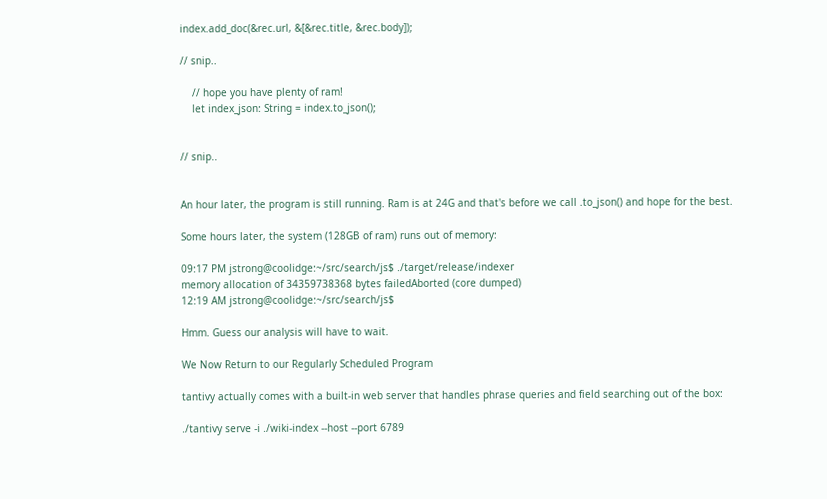index.add_doc(&rec.url, &[&rec.title, &rec.body]);

// snip..

    // hope you have plenty of ram!
    let index_json: String = index.to_json();


// snip..


An hour later, the program is still running. Ram is at 24G and that's before we call .to_json() and hope for the best.

Some hours later, the system (128GB of ram) runs out of memory:

09:17 PM jstrong@coolidge:~/src/search/js$ ./target/release/indexer
memory allocation of 34359738368 bytes failedAborted (core dumped)
12:19 AM jstrong@coolidge:~/src/search/js$

Hmm. Guess our analysis will have to wait.

We Now Return to our Regularly Scheduled Program

tantivy actually comes with a built-in web server that handles phrase queries and field searching out of the box:

./tantivy serve -i ./wiki-index --host --port 6789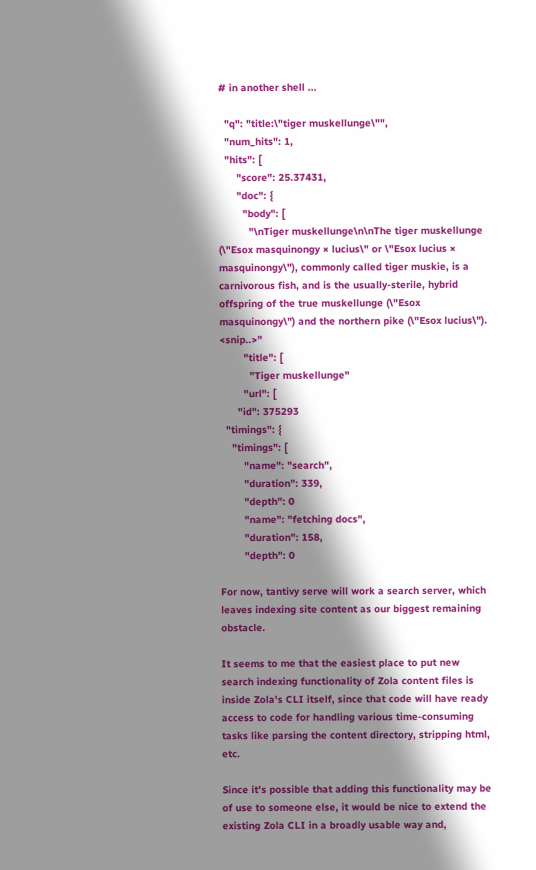# in another shell ...

  "q": "title:\"tiger muskellunge\"",
  "num_hits": 1,
  "hits": [
      "score": 25.37431,
      "doc": {
        "body": [
          "\nTiger muskellunge\n\nThe tiger muskellunge (\"Esox masquinongy × lucius\" or \"Esox lucius × masquinongy\"), commonly called tiger muskie, is a carnivorous fish, and is the usually-sterile, hybrid offspring of the true muskellunge (\"Esox masquinongy\") and the northern pike (\"Esox lucius\"). <snip..>"
        "title": [
          "Tiger muskellunge"
        "url": [
      "id": 375293
  "timings": {
    "timings": [
        "name": "search",
        "duration": 339,
        "depth": 0
        "name": "fetching docs",
        "duration": 158,
        "depth": 0

For now, tantivy serve will work a search server, which leaves indexing site content as our biggest remaining obstacle.

It seems to me that the easiest place to put new search indexing functionality of Zola content files is inside Zola's CLI itself, since that code will have ready access to code for handling various time-consuming tasks like parsing the content directory, stripping html, etc.

Since it's possible that adding this functionality may be of use to someone else, it would be nice to extend the existing Zola CLI in a broadly usable way and,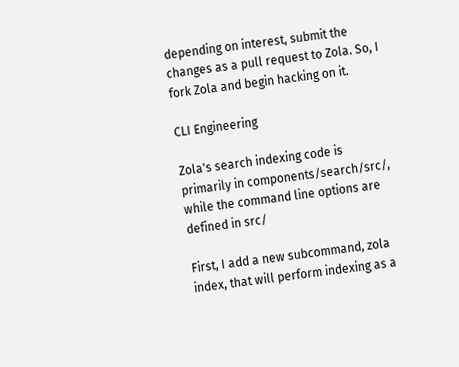depending on interest, submit the changes as a pull request to Zola. So, I fork Zola and begin hacking on it.

CLI Engineering

Zola's search indexing code is primarily in components/search/src/, while the command line options are defined in src/

First, I add a new subcommand, zola index, that will perform indexing as a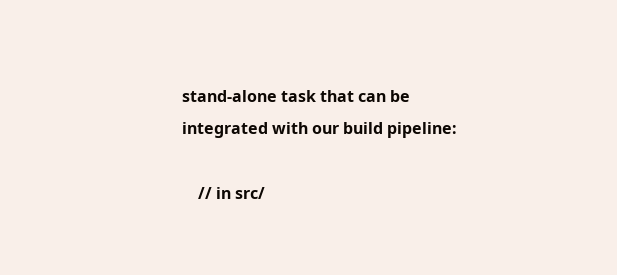stand-alone task that can be integrated with our build pipeline:

    // in src/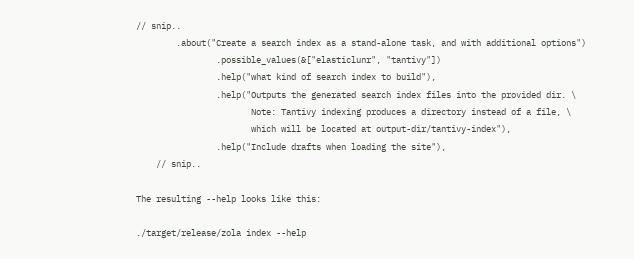// snip..
        .about("Create a search index as a stand-alone task, and with additional options")
                .possible_values(&["elasticlunr", "tantivy"])
                .help("what kind of search index to build"),
                .help("Outputs the generated search index files into the provided dir. \
                       Note: Tantivy indexing produces a directory instead of a file, \
                       which will be located at output-dir/tantivy-index"),
                .help("Include drafts when loading the site"),
    // snip..

The resulting --help looks like this:

./target/release/zola index --help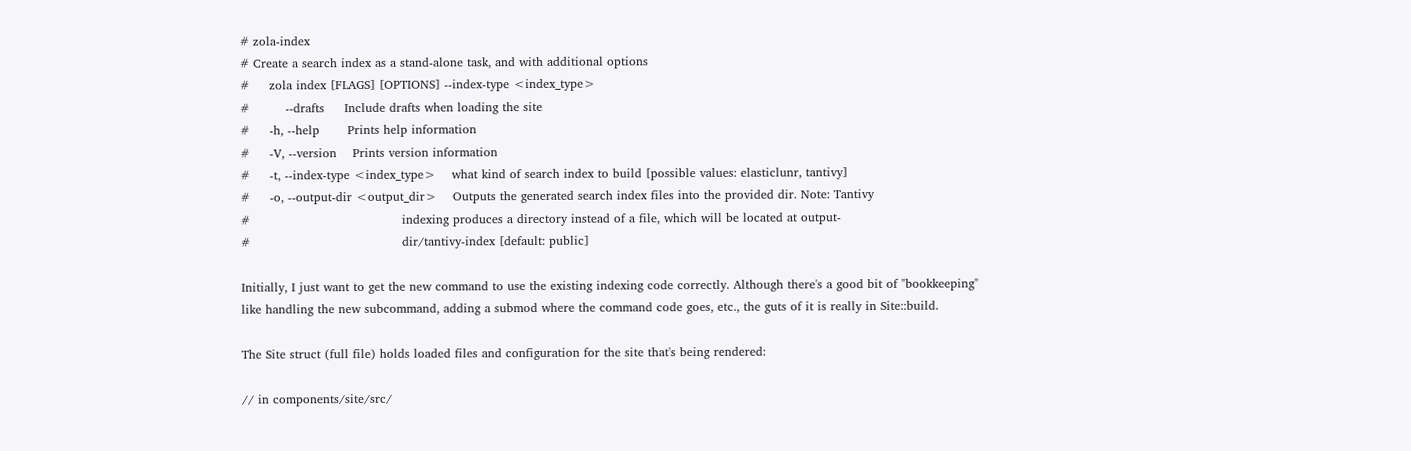# zola-index
# Create a search index as a stand-alone task, and with additional options
#     zola index [FLAGS] [OPTIONS] --index-type <index_type>
#         --drafts     Include drafts when loading the site
#     -h, --help       Prints help information
#     -V, --version    Prints version information
#     -t, --index-type <index_type>    what kind of search index to build [possible values: elasticlunr, tantivy]
#     -o, --output-dir <output_dir>    Outputs the generated search index files into the provided dir. Note: Tantivy
#                                      indexing produces a directory instead of a file, which will be located at output-
#                                      dir/tantivy-index [default: public]

Initially, I just want to get the new command to use the existing indexing code correctly. Although there's a good bit of "bookkeeping" like handling the new subcommand, adding a submod where the command code goes, etc., the guts of it is really in Site::build.

The Site struct (full file) holds loaded files and configuration for the site that's being rendered:

// in components/site/src/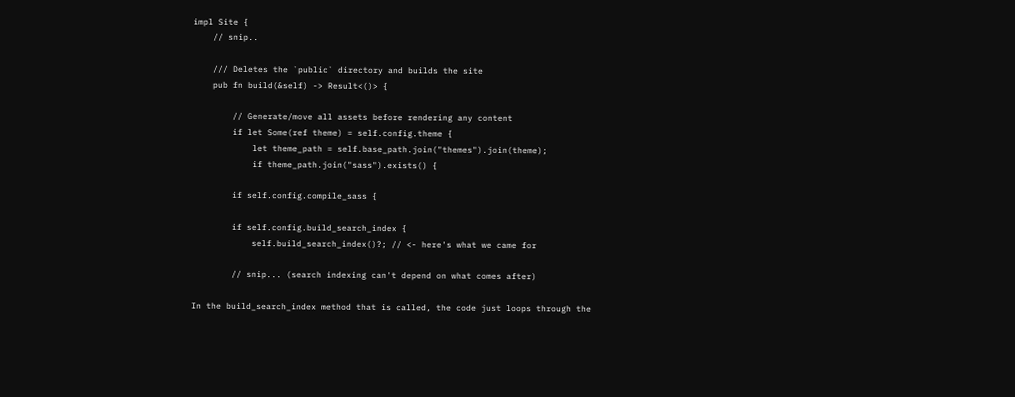impl Site {
    // snip..

    /// Deletes the `public` directory and builds the site
    pub fn build(&self) -> Result<()> {

        // Generate/move all assets before rendering any content
        if let Some(ref theme) = self.config.theme {
            let theme_path = self.base_path.join("themes").join(theme);
            if theme_path.join("sass").exists() {

        if self.config.compile_sass {

        if self.config.build_search_index {
            self.build_search_index()?; // <- here's what we came for

        // snip... (search indexing can't depend on what comes after)

In the build_search_index method that is called, the code just loops through the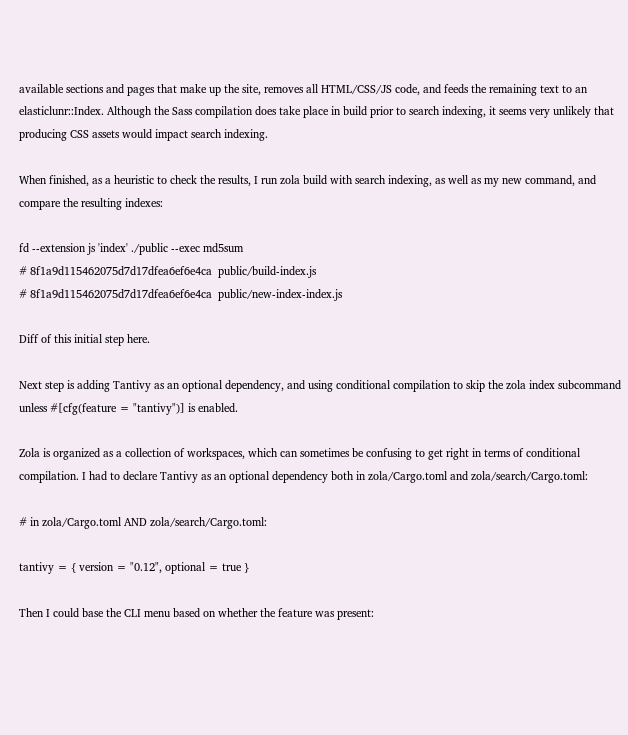available sections and pages that make up the site, removes all HTML/CSS/JS code, and feeds the remaining text to an elasticlunr::Index. Although the Sass compilation does take place in build prior to search indexing, it seems very unlikely that producing CSS assets would impact search indexing.

When finished, as a heuristic to check the results, I run zola build with search indexing, as well as my new command, and compare the resulting indexes:

fd --extension js 'index' ./public --exec md5sum
# 8f1a9d115462075d7d17dfea6ef6e4ca  public/build-index.js
# 8f1a9d115462075d7d17dfea6ef6e4ca  public/new-index-index.js

Diff of this initial step here.

Next step is adding Tantivy as an optional dependency, and using conditional compilation to skip the zola index subcommand unless #[cfg(feature = "tantivy")] is enabled.

Zola is organized as a collection of workspaces, which can sometimes be confusing to get right in terms of conditional compilation. I had to declare Tantivy as an optional dependency both in zola/Cargo.toml and zola/search/Cargo.toml:

# in zola/Cargo.toml AND zola/search/Cargo.toml:

tantivy = { version = "0.12", optional = true }

Then I could base the CLI menu based on whether the feature was present: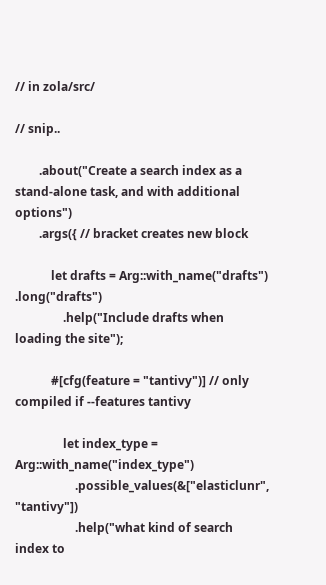// in zola/src/

// snip..

        .about("Create a search index as a stand-alone task, and with additional options")
        .args({ // bracket creates new block

            let drafts = Arg::with_name("drafts") .long("drafts")
                .help("Include drafts when loading the site");

            #[cfg(feature = "tantivy")] // only compiled if --features tantivy

                let index_type = Arg::with_name("index_type")
                    .possible_values(&["elasticlunr", "tantivy"])
                    .help("what kind of search index to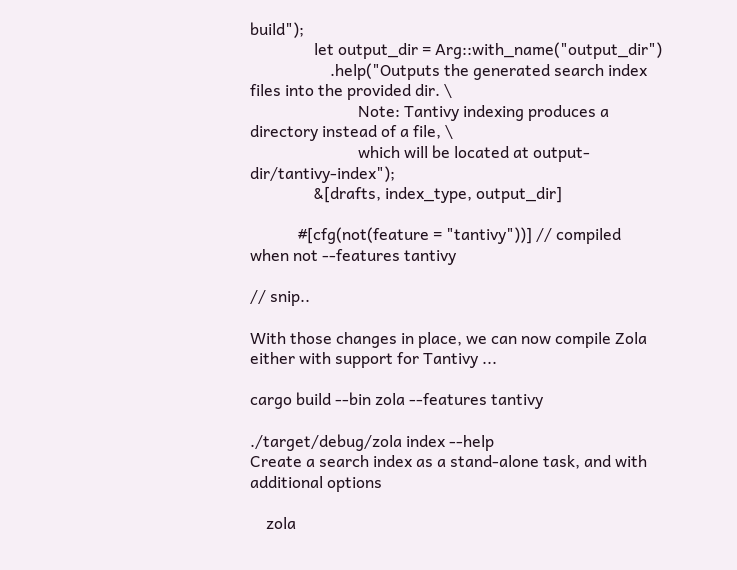build");
                let output_dir = Arg::with_name("output_dir")
                    .help("Outputs the generated search index files into the provided dir. \
                           Note: Tantivy indexing produces a directory instead of a file, \
                           which will be located at output-dir/tantivy-index");
                &[drafts, index_type, output_dir]

            #[cfg(not(feature = "tantivy"))] // compiled when not --features tantivy

// snip..

With those changes in place, we can now compile Zola either with support for Tantivy ...

cargo build --bin zola --features tantivy

./target/debug/zola index --help
Create a search index as a stand-alone task, and with additional options

    zola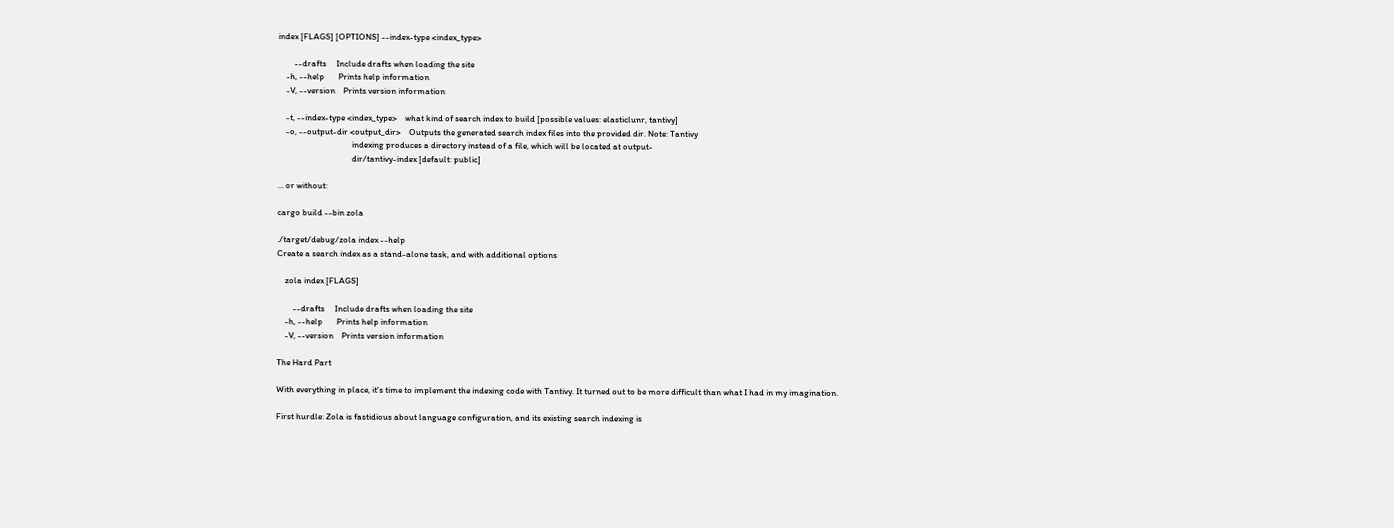index [FLAGS] [OPTIONS] --index-type <index_type>

        --drafts     Include drafts when loading the site
    -h, --help       Prints help information
    -V, --version    Prints version information

    -t, --index-type <index_type>    what kind of search index to build [possible values: elasticlunr, tantivy]
    -o, --output-dir <output_dir>    Outputs the generated search index files into the provided dir. Note: Tantivy
                                     indexing produces a directory instead of a file, which will be located at output-
                                     dir/tantivy-index [default: public]

... or without:

cargo build --bin zola

./target/debug/zola index --help
Create a search index as a stand-alone task, and with additional options

    zola index [FLAGS]

        --drafts     Include drafts when loading the site
    -h, --help       Prints help information
    -V, --version    Prints version information

The Hard Part

With everything in place, it's time to implement the indexing code with Tantivy. It turned out to be more difficult than what I had in my imagination.

First hurdle: Zola is fastidious about language configuration, and its existing search indexing is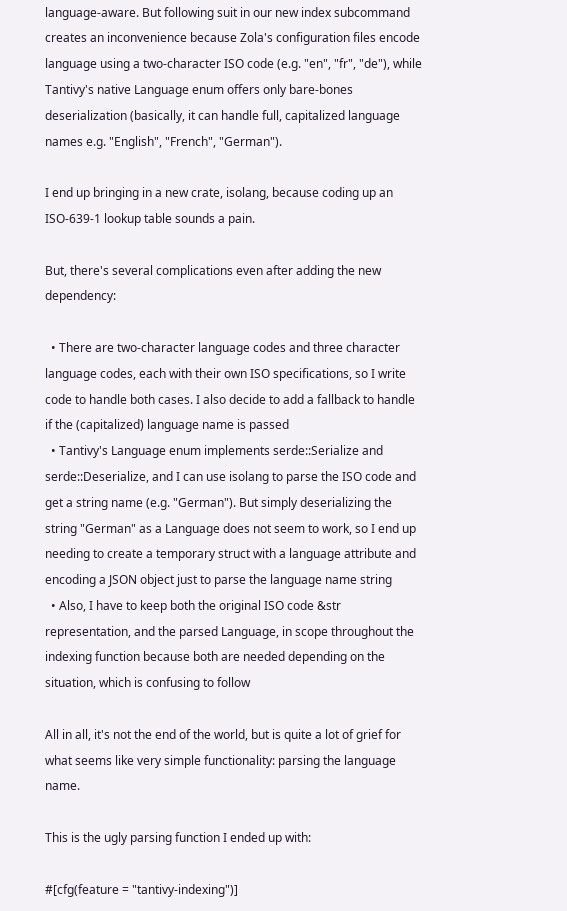language-aware. But following suit in our new index subcommand creates an inconvenience because Zola's configuration files encode language using a two-character ISO code (e.g. "en", "fr", "de"), while Tantivy's native Language enum offers only bare-bones deserialization (basically, it can handle full, capitalized language names e.g. "English", "French", "German").

I end up bringing in a new crate, isolang, because coding up an ISO-639-1 lookup table sounds a pain.

But, there's several complications even after adding the new dependency:

  • There are two-character language codes and three character language codes, each with their own ISO specifications, so I write code to handle both cases. I also decide to add a fallback to handle if the (capitalized) language name is passed
  • Tantivy's Language enum implements serde::Serialize and serde::Deserialize, and I can use isolang to parse the ISO code and get a string name (e.g. "German"). But simply deserializing the string "German" as a Language does not seem to work, so I end up needing to create a temporary struct with a language attribute and encoding a JSON object just to parse the language name string
  • Also, I have to keep both the original ISO code &str representation, and the parsed Language, in scope throughout the indexing function because both are needed depending on the situation, which is confusing to follow

All in all, it's not the end of the world, but is quite a lot of grief for what seems like very simple functionality: parsing the language name.

This is the ugly parsing function I ended up with:

#[cfg(feature = "tantivy-indexing")]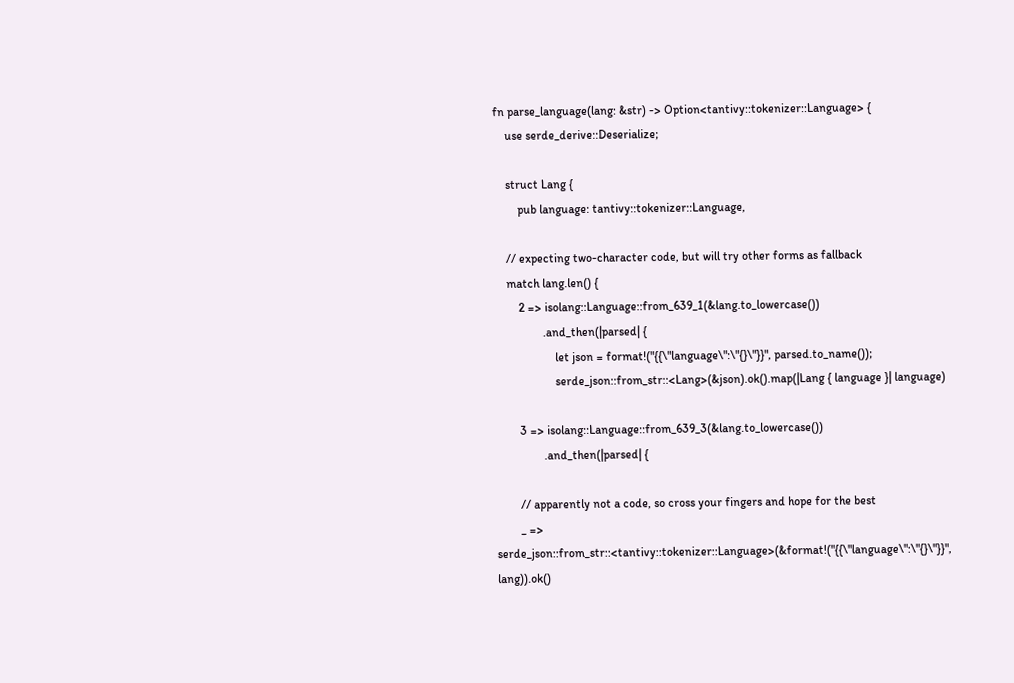fn parse_language(lang: &str) -> Option<tantivy::tokenizer::Language> {
    use serde_derive::Deserialize;

    struct Lang {
        pub language: tantivy::tokenizer::Language,

    // expecting two-character code, but will try other forms as fallback
    match lang.len() {
        2 => isolang::Language::from_639_1(&lang.to_lowercase())
                .and_then(|parsed| {
                    let json = format!("{{\"language\":\"{}\"}}", parsed.to_name());
                    serde_json::from_str::<Lang>(&json).ok().map(|Lang { language }| language)

        3 => isolang::Language::from_639_3(&lang.to_lowercase())
                .and_then(|parsed| {

        // apparently not a code, so cross your fingers and hope for the best
        _ => serde_json::from_str::<tantivy::tokenizer::Language>(&format!("{{\"language\":\"{}\"}}", lang)).ok()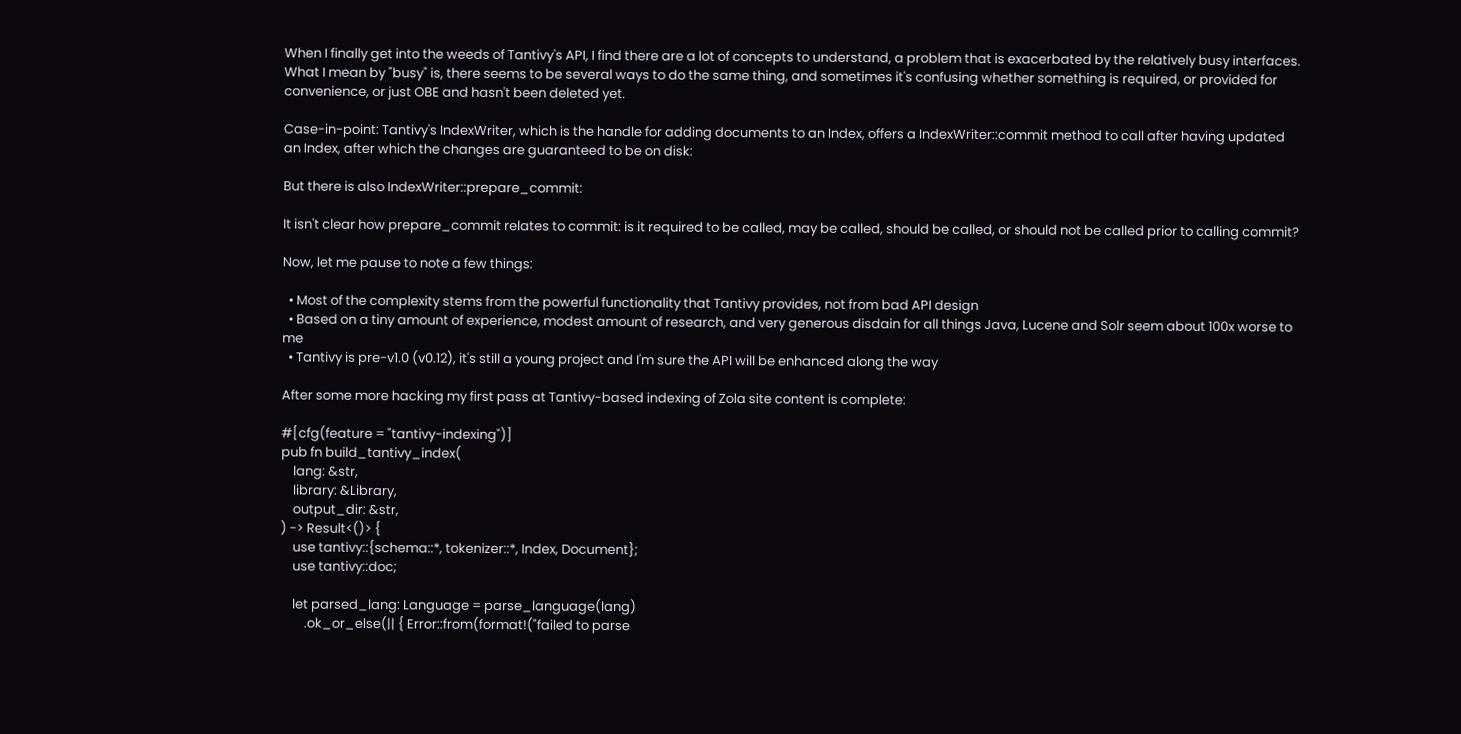When I finally get into the weeds of Tantivy's API, I find there are a lot of concepts to understand, a problem that is exacerbated by the relatively busy interfaces. What I mean by "busy" is, there seems to be several ways to do the same thing, and sometimes it's confusing whether something is required, or provided for convenience, or just OBE and hasn't been deleted yet.

Case-in-point: Tantivy's IndexWriter, which is the handle for adding documents to an Index, offers a IndexWriter::commit method to call after having updated an Index, after which the changes are guaranteed to be on disk:

But there is also IndexWriter::prepare_commit:

It isn't clear how prepare_commit relates to commit: is it required to be called, may be called, should be called, or should not be called prior to calling commit?

Now, let me pause to note a few things:

  • Most of the complexity stems from the powerful functionality that Tantivy provides, not from bad API design
  • Based on a tiny amount of experience, modest amount of research, and very generous disdain for all things Java, Lucene and Solr seem about 100x worse to me
  • Tantivy is pre-v1.0 (v0.12), it's still a young project and I'm sure the API will be enhanced along the way

After some more hacking my first pass at Tantivy-based indexing of Zola site content is complete:

#[cfg(feature = "tantivy-indexing")]
pub fn build_tantivy_index(
    lang: &str,
    library: &Library,
    output_dir: &str,
) -> Result<()> {
    use tantivy::{schema::*, tokenizer::*, Index, Document};
    use tantivy::doc;

    let parsed_lang: Language = parse_language(lang)
        .ok_or_else(|| { Error::from(format!("failed to parse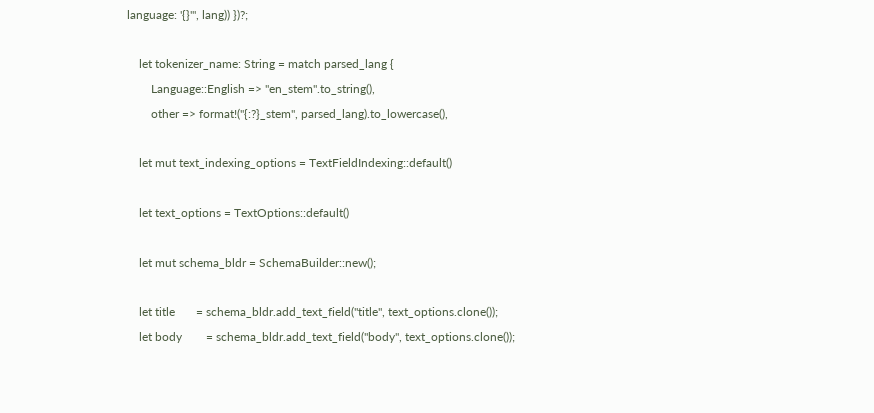language: '{}'", lang)) })?;

    let tokenizer_name: String = match parsed_lang {
        Language::English => "en_stem".to_string(),
        other => format!("{:?}_stem", parsed_lang).to_lowercase(),

    let mut text_indexing_options = TextFieldIndexing::default()

    let text_options = TextOptions::default()

    let mut schema_bldr = SchemaBuilder::new();

    let title       = schema_bldr.add_text_field("title", text_options.clone());
    let body        = schema_bldr.add_text_field("body", text_options.clone());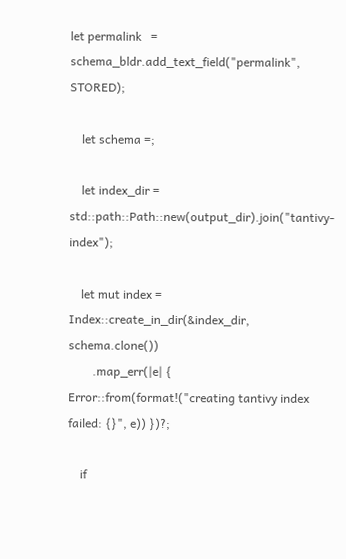let permalink   = schema_bldr.add_text_field("permalink", STORED);

    let schema =;

    let index_dir = std::path::Path::new(output_dir).join("tantivy-index");

    let mut index = Index::create_in_dir(&index_dir, schema.clone())
        .map_err(|e| { Error::from(format!("creating tantivy index failed: {}", e)) })?;

    if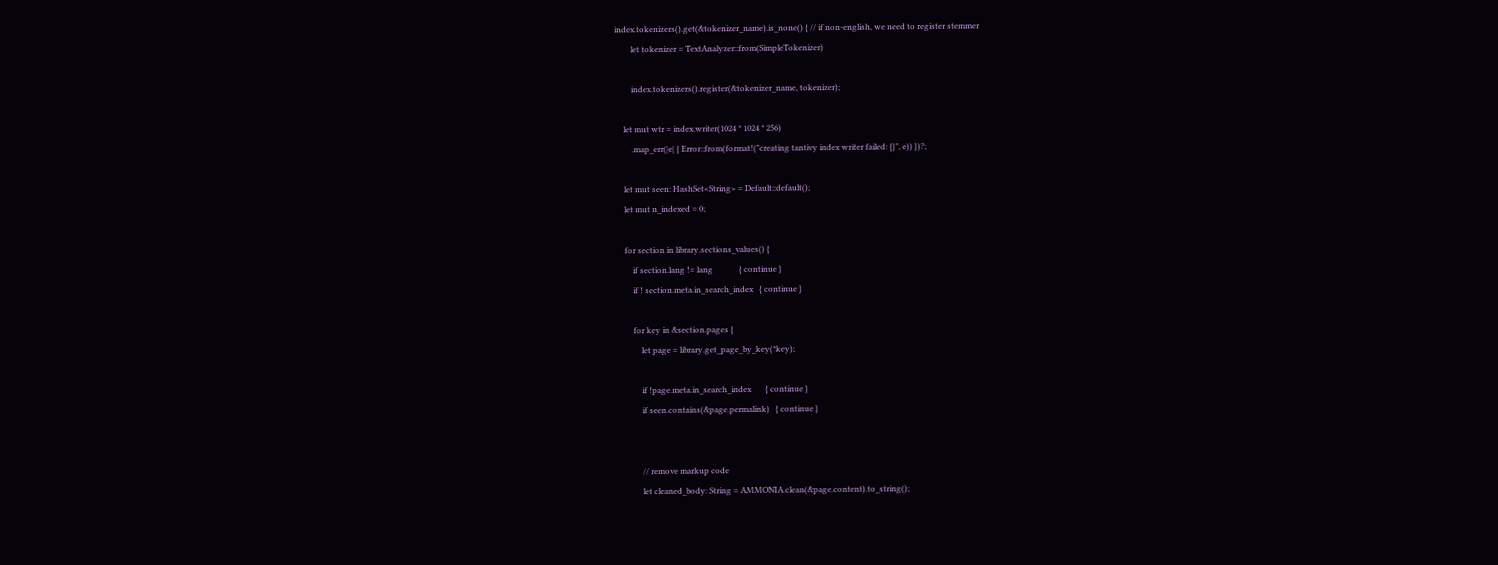index.tokenizers().get(&tokenizer_name).is_none() { // if non-english, we need to register stemmer
        let tokenizer = TextAnalyzer::from(SimpleTokenizer)

        index.tokenizers().register(&tokenizer_name, tokenizer);

    let mut wtr = index.writer(1024 * 1024 * 256)
        .map_err(|e| { Error::from(format!("creating tantivy index writer failed: {}", e)) })?;

    let mut seen: HashSet<String> = Default::default();
    let mut n_indexed = 0;

    for section in library.sections_values() {
        if section.lang != lang             { continue }
        if ! section.meta.in_search_index   { continue }

        for key in &section.pages {
            let page = library.get_page_by_key(*key);

            if !page.meta.in_search_index       { continue }
            if seen.contains(&page.permalink)   { continue }


            // remove markup code
            let cleaned_body: String = AMMONIA.clean(&page.content).to_string();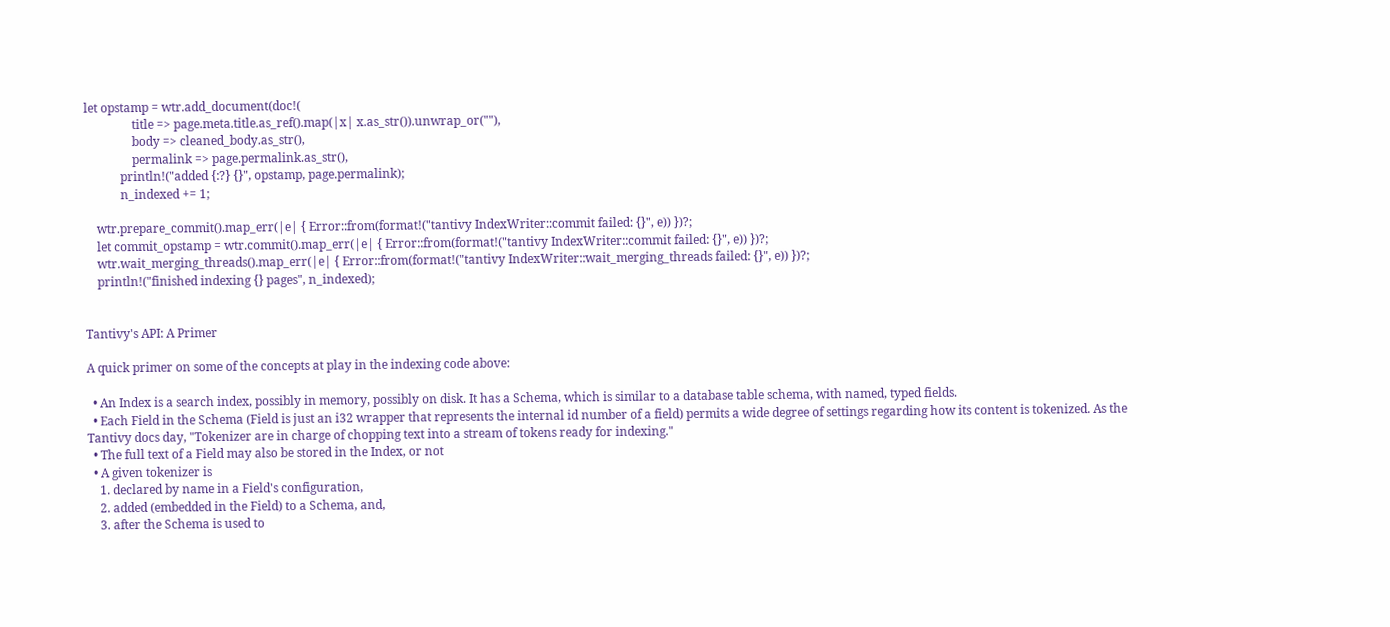let opstamp = wtr.add_document(doc!(
                title => page.meta.title.as_ref().map(|x| x.as_str()).unwrap_or(""),
                body => cleaned_body.as_str(),
                permalink => page.permalink.as_str(),
            println!("added {:?} {}", opstamp, page.permalink);
            n_indexed += 1;

    wtr.prepare_commit().map_err(|e| { Error::from(format!("tantivy IndexWriter::commit failed: {}", e)) })?;
    let commit_opstamp = wtr.commit().map_err(|e| { Error::from(format!("tantivy IndexWriter::commit failed: {}", e)) })?;
    wtr.wait_merging_threads().map_err(|e| { Error::from(format!("tantivy IndexWriter::wait_merging_threads failed: {}", e)) })?;
    println!("finished indexing {} pages", n_indexed);


Tantivy's API: A Primer

A quick primer on some of the concepts at play in the indexing code above:

  • An Index is a search index, possibly in memory, possibly on disk. It has a Schema, which is similar to a database table schema, with named, typed fields.
  • Each Field in the Schema (Field is just an i32 wrapper that represents the internal id number of a field) permits a wide degree of settings regarding how its content is tokenized. As the Tantivy docs day, "Tokenizer are in charge of chopping text into a stream of tokens ready for indexing."
  • The full text of a Field may also be stored in the Index, or not
  • A given tokenizer is
    1. declared by name in a Field's configuration,
    2. added (embedded in the Field) to a Schema, and,
    3. after the Schema is used to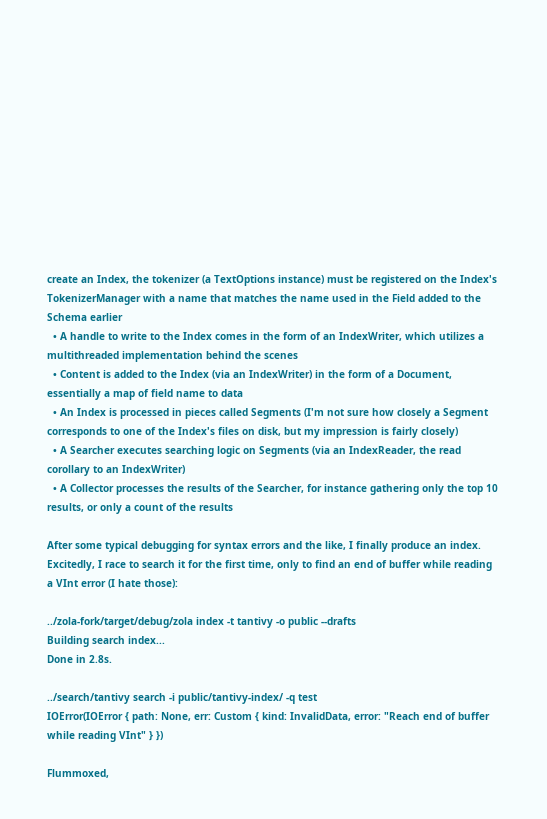create an Index, the tokenizer (a TextOptions instance) must be registered on the Index's TokenizerManager with a name that matches the name used in the Field added to the Schema earlier
  • A handle to write to the Index comes in the form of an IndexWriter, which utilizes a multithreaded implementation behind the scenes
  • Content is added to the Index (via an IndexWriter) in the form of a Document, essentially a map of field name to data
  • An Index is processed in pieces called Segments (I'm not sure how closely a Segment corresponds to one of the Index's files on disk, but my impression is fairly closely)
  • A Searcher executes searching logic on Segments (via an IndexReader, the read corollary to an IndexWriter)
  • A Collector processes the results of the Searcher, for instance gathering only the top 10 results, or only a count of the results

After some typical debugging for syntax errors and the like, I finally produce an index. Excitedly, I race to search it for the first time, only to find an end of buffer while reading a VInt error (I hate those):

../zola-fork/target/debug/zola index -t tantivy -o public --drafts
Building search index...
Done in 2.8s.

../search/tantivy search -i public/tantivy-index/ -q test
IOError(IOError { path: None, err: Custom { kind: InvalidData, error: "Reach end of buffer while reading VInt" } })

Flummoxed,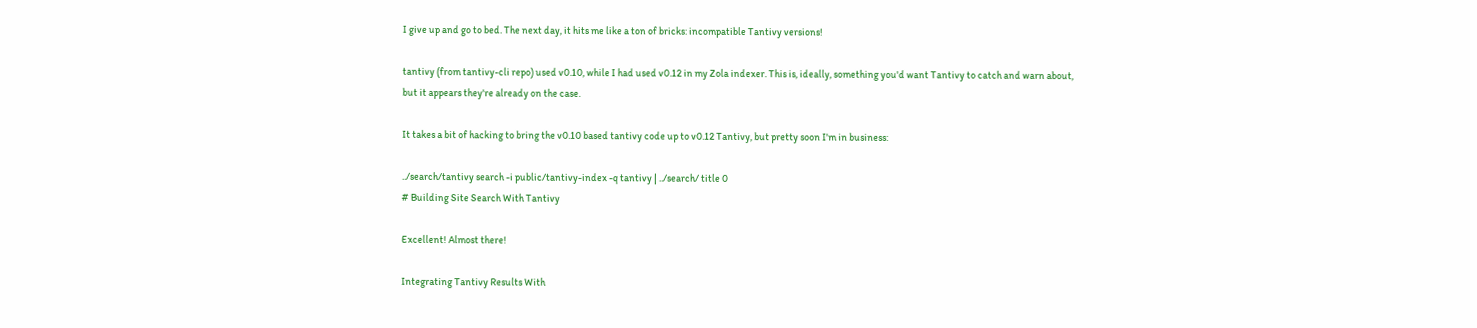I give up and go to bed. The next day, it hits me like a ton of bricks: incompatible Tantivy versions!

tantivy (from tantivy-cli repo) used v0.10, while I had used v0.12 in my Zola indexer. This is, ideally, something you'd want Tantivy to catch and warn about, but it appears they're already on the case.

It takes a bit of hacking to bring the v0.10 based tantivy code up to v0.12 Tantivy, but pretty soon I'm in business:

../search/tantivy search -i public/tantivy-index -q tantivy | ../search/ title 0
# Building Site Search With Tantivy

Excellent! Almost there!

Integrating Tantivy Results With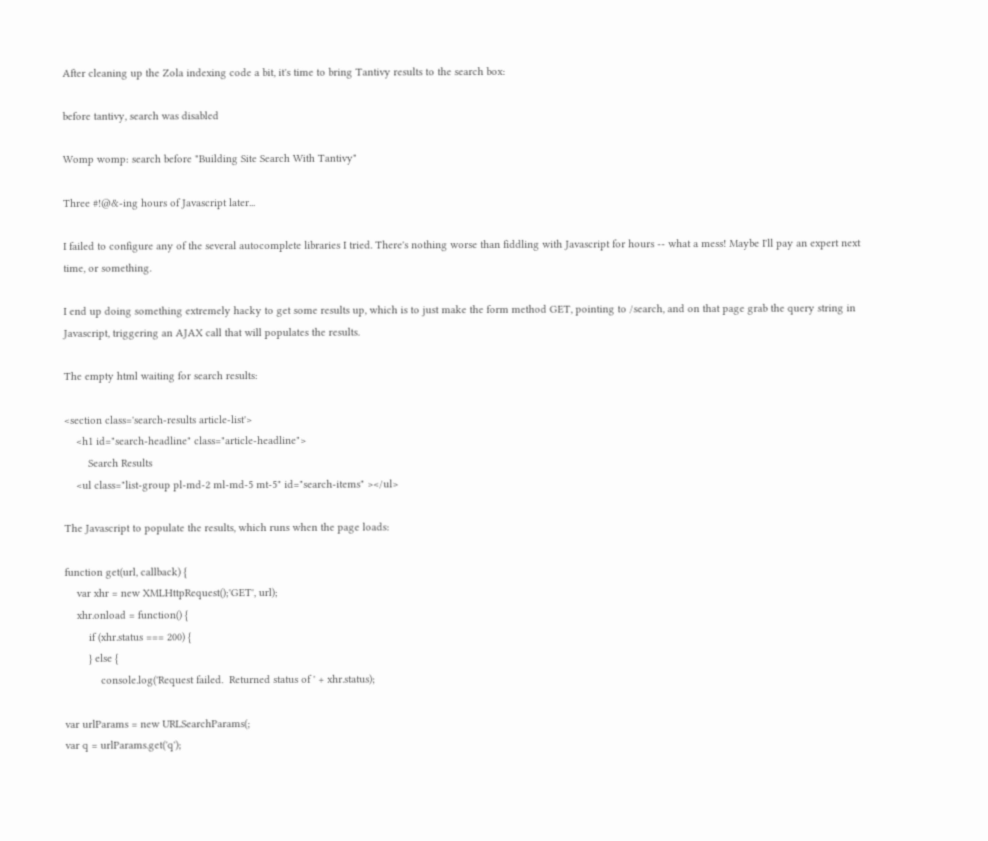After cleaning up the Zola indexing code a bit, it's time to bring Tantivy results to the search box:

before tantivy, search was disabled

Womp womp: search before "Building Site Search With Tantivy"

Three #!@&-ing hours of Javascript later...

I failed to configure any of the several autocomplete libraries I tried. There's nothing worse than fiddling with Javascript for hours -- what a mess! Maybe I'll pay an expert next time, or something.

I end up doing something extremely hacky to get some results up, which is to just make the form method GET, pointing to /search, and on that page grab the query string in Javascript, triggering an AJAX call that will populates the results.

The empty html waiting for search results:

<section class='search-results article-list'>
    <h1 id="search-headline" class="article-headline">
        Search Results
    <ul class="list-group pl-md-2 ml-md-5 mt-5" id="search-items" ></ul>

The Javascript to populate the results, which runs when the page loads:

function get(url, callback) {
    var xhr = new XMLHttpRequest();'GET', url);
    xhr.onload = function() {
        if (xhr.status === 200) {
        } else {
            console.log('Request failed.  Returned status of ' + xhr.status);

var urlParams = new URLSearchParams(;
var q = urlParams.get('q');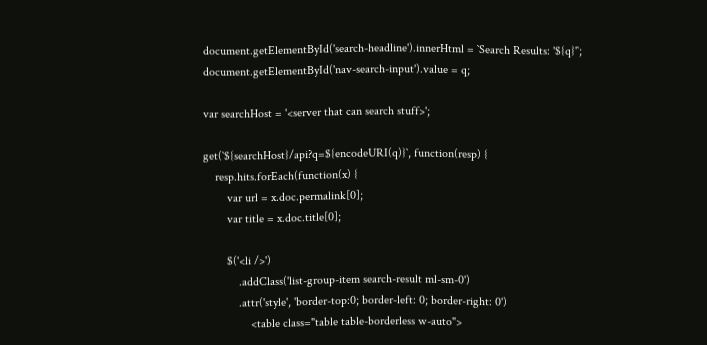document.getElementById('search-headline').innerHtml = `Search Results: '${q}'`;
document.getElementById('nav-search-input').value = q;

var searchHost = '<server that can search stuff>';

get(`${searchHost}/api?q=${encodeURI(q)}`, function(resp) {
    resp.hits.forEach(function(x) {
        var url = x.doc.permalink[0];
        var title = x.doc.title[0];

        $('<li />')
            .addClass('list-group-item search-result ml-sm-0')
            .attr('style', 'border-top:0; border-left: 0; border-right: 0')
                <table class="table table-borderless w-auto">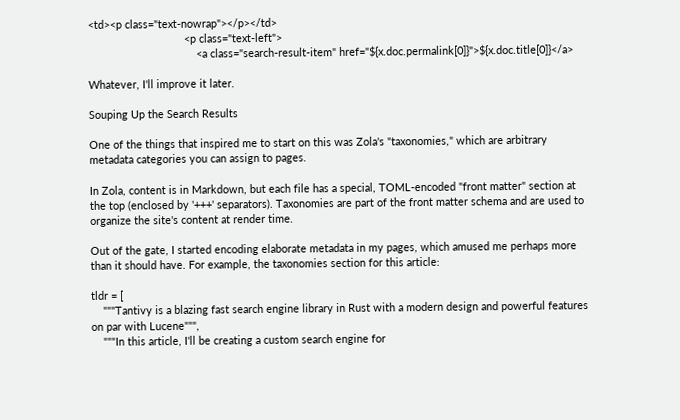<td><p class="text-nowrap"></p></td>
                                <p class="text-left">
                                    <a class="search-result-item" href="${x.doc.permalink[0]}">${x.doc.title[0]}</a>

Whatever, I'll improve it later.

Souping Up the Search Results

One of the things that inspired me to start on this was Zola's "taxonomies," which are arbitrary metadata categories you can assign to pages.

In Zola, content is in Markdown, but each file has a special, TOML-encoded "front matter" section at the top (enclosed by '+++' separators). Taxonomies are part of the front matter schema and are used to organize the site's content at render time.

Out of the gate, I started encoding elaborate metadata in my pages, which amused me perhaps more than it should have. For example, the taxonomies section for this article:

tldr = [
    """Tantivy is a blazing fast search engine library in Rust with a modern design and powerful features on par with Lucene""",
    """In this article, I'll be creating a custom search engine for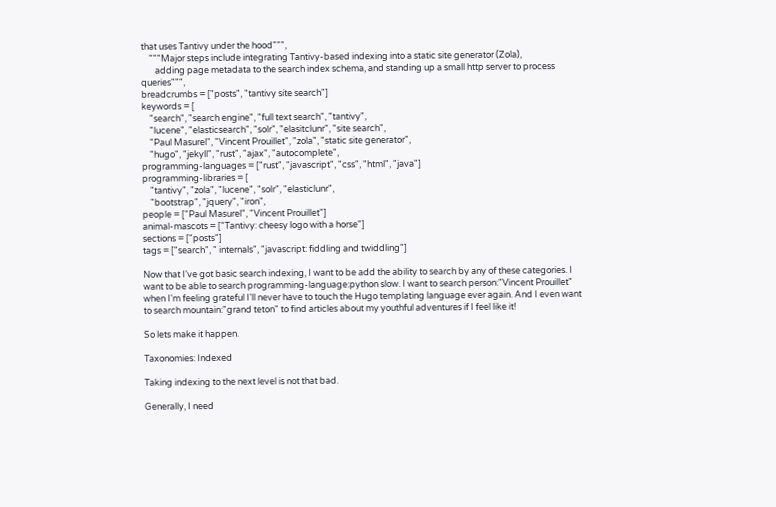that uses Tantivy under the hood""",
    """Major steps include integrating Tantivy-based indexing into a static site generator (Zola),
       adding page metadata to the search index schema, and standing up a small http server to process queries""",
breadcrumbs = ["posts", "tantivy site search"]
keywords = [
    "search", "search engine", "full text search", "tantivy",
    "lucene", "elasticsearch", "solr", "elasitclunr", "site search",
    "Paul Masurel", "Vincent Prouillet", "zola", "static site generator",
    "hugo", "jekyll", "rust", "ajax", "autocomplete",
programming-languages = ["rust", "javascript", "css", "html", "java"]
programming-libraries = [
    "tantivy", "zola", "lucene", "solr", "elasticlunr",
    "bootstrap", "jquery", "iron",
people = ["Paul Masurel", "Vincent Prouillet"]
animal-mascots = ["Tantivy: cheesy logo with a horse"]
sections = ["posts"]
tags = ["search", " internals", "javascript: fiddling and twiddling"]

Now that I've got basic search indexing, I want to be add the ability to search by any of these categories. I want to be able to search programming-language:python slow. I want to search person:"Vincent Prouillet" when I'm feeling grateful I'll never have to touch the Hugo templating language ever again. And I even want to search mountain:"grand teton" to find articles about my youthful adventures if I feel like it!

So lets make it happen.

Taxonomies: Indexed

Taking indexing to the next level is not that bad.

Generally, I need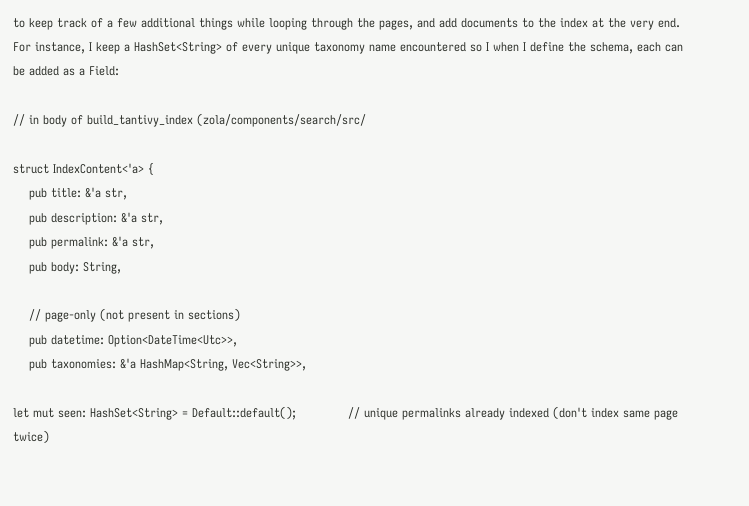to keep track of a few additional things while looping through the pages, and add documents to the index at the very end. For instance, I keep a HashSet<String> of every unique taxonomy name encountered so I when I define the schema, each can be added as a Field:

// in body of build_tantivy_index (zola/components/search/src/

struct IndexContent<'a> {
    pub title: &'a str,
    pub description: &'a str,
    pub permalink: &'a str,
    pub body: String,

    // page-only (not present in sections)
    pub datetime: Option<DateTime<Utc>>,
    pub taxonomies: &'a HashMap<String, Vec<String>>,

let mut seen: HashSet<String> = Default::default();             // unique permalinks already indexed (don't index same page twice)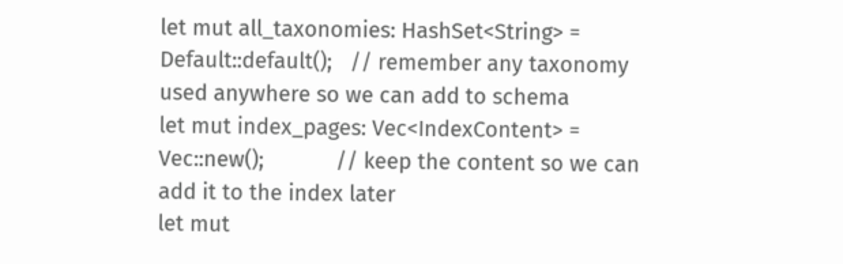let mut all_taxonomies: HashSet<String> = Default::default();   // remember any taxonomy used anywhere so we can add to schema
let mut index_pages: Vec<IndexContent> = Vec::new();            // keep the content so we can add it to the index later
let mut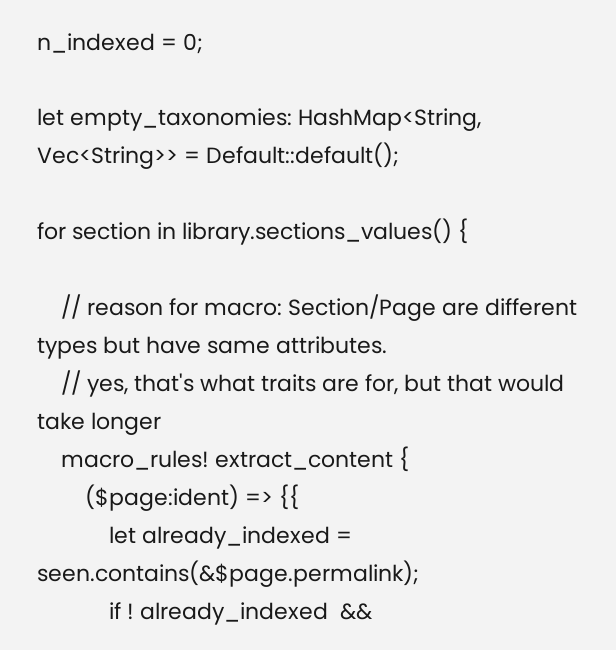n_indexed = 0;

let empty_taxonomies: HashMap<String, Vec<String>> = Default::default();

for section in library.sections_values() {

    // reason for macro: Section/Page are different types but have same attributes.
    // yes, that's what traits are for, but that would take longer
    macro_rules! extract_content {
        ($page:ident) => {{
            let already_indexed = seen.contains(&$page.permalink);
            if ! already_indexed  &&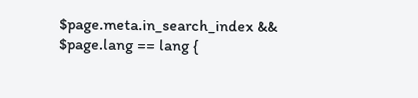$page.meta.in_search_index && $page.lang == lang {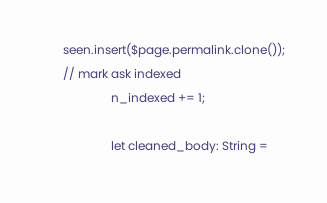seen.insert($page.permalink.clone()); // mark ask indexed
                n_indexed += 1;

                let cleaned_body: String =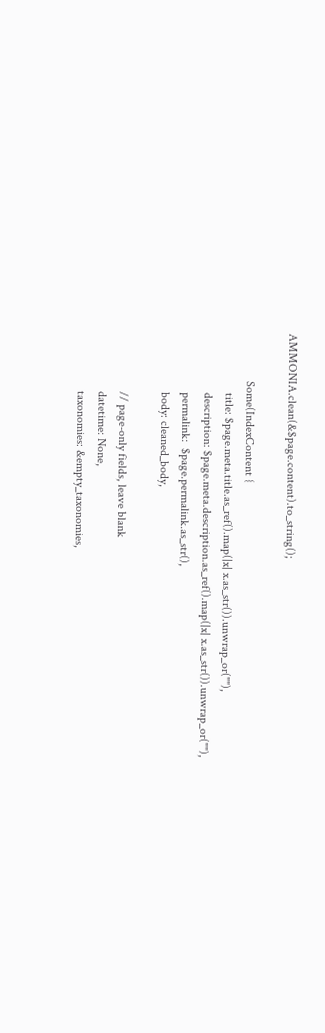AMMONIA.clean(&$page.content).to_string();

                Some(IndexContent {
                    title: $page.meta.title.as_ref().map(|x| x.as_str()).unwrap_or(""),
                    description: $page.meta.description.as_ref().map(|x| x.as_str()).unwrap_or(""),
                    permalink:  $page.permalink.as_str(),
                    body: cleaned_body,

                    // page-only fields, leave blank
                    datetime: None,
                    taxonomies: &empty_taxonomies,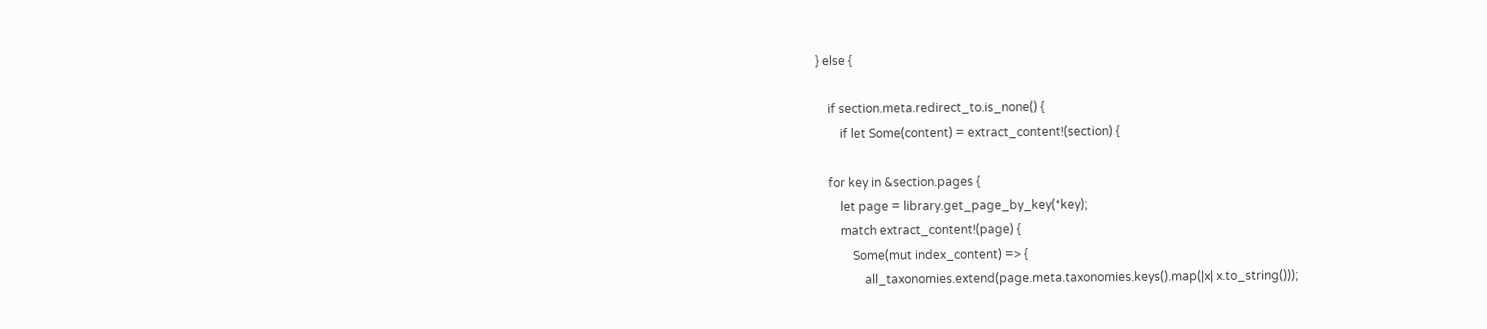} else {

    if section.meta.redirect_to.is_none() {
        if let Some(content) = extract_content!(section) {

    for key in &section.pages {
        let page = library.get_page_by_key(*key);
        match extract_content!(page) {
            Some(mut index_content) => {
                all_taxonomies.extend(page.meta.taxonomies.keys().map(|x| x.to_string()));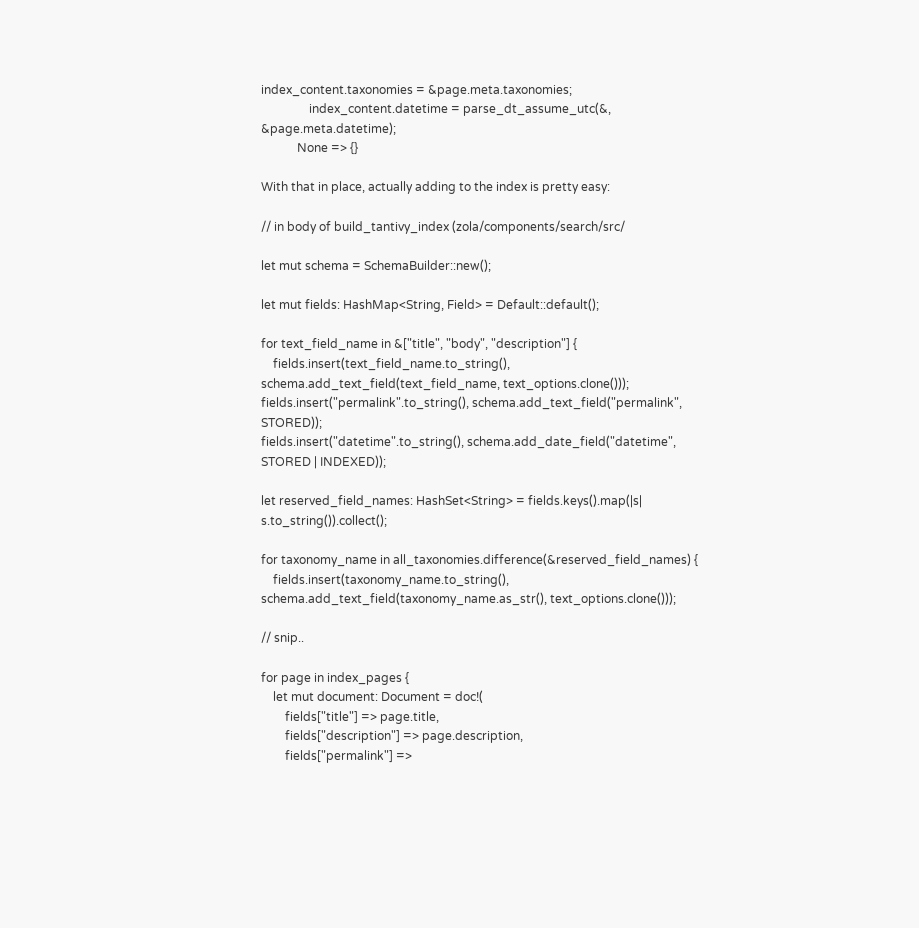index_content.taxonomies = &page.meta.taxonomies;
                index_content.datetime = parse_dt_assume_utc(&, &page.meta.datetime);
            None => {}

With that in place, actually adding to the index is pretty easy:

// in body of build_tantivy_index (zola/components/search/src/

let mut schema = SchemaBuilder::new();

let mut fields: HashMap<String, Field> = Default::default();

for text_field_name in &["title", "body", "description"] {
    fields.insert(text_field_name.to_string(), schema.add_text_field(text_field_name, text_options.clone()));
fields.insert("permalink".to_string(), schema.add_text_field("permalink", STORED));
fields.insert("datetime".to_string(), schema.add_date_field("datetime", STORED | INDEXED));

let reserved_field_names: HashSet<String> = fields.keys().map(|s| s.to_string()).collect();

for taxonomy_name in all_taxonomies.difference(&reserved_field_names) {
    fields.insert(taxonomy_name.to_string(), schema.add_text_field(taxonomy_name.as_str(), text_options.clone()));

// snip..

for page in index_pages {
    let mut document: Document = doc!(
        fields["title"] => page.title,
        fields["description"] => page.description,
        fields["permalink"] =>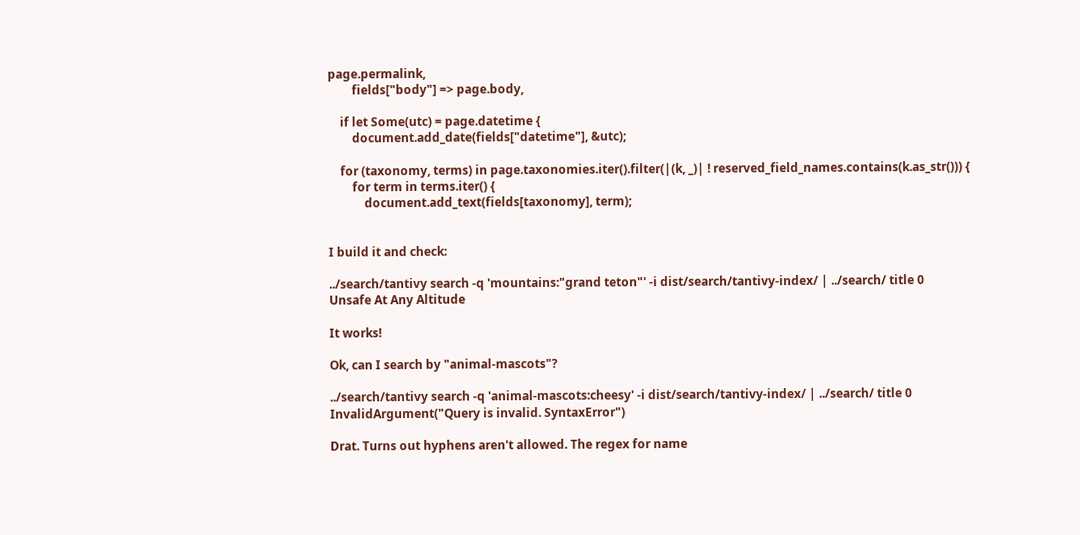page.permalink,
        fields["body"] => page.body,

    if let Some(utc) = page.datetime {
        document.add_date(fields["datetime"], &utc);

    for (taxonomy, terms) in page.taxonomies.iter().filter(|(k, _)| ! reserved_field_names.contains(k.as_str())) {
        for term in terms.iter() {
            document.add_text(fields[taxonomy], term);


I build it and check:

../search/tantivy search -q 'mountains:"grand teton"' -i dist/search/tantivy-index/ | ../search/ title 0
Unsafe At Any Altitude

It works!

Ok, can I search by "animal-mascots"?

../search/tantivy search -q 'animal-mascots:cheesy' -i dist/search/tantivy-index/ | ../search/ title 0
InvalidArgument("Query is invalid. SyntaxError")

Drat. Turns out hyphens aren't allowed. The regex for name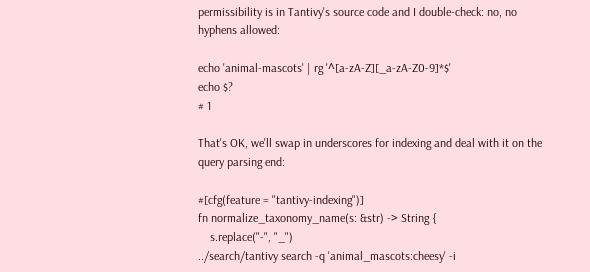permissibility is in Tantivy's source code and I double-check: no, no hyphens allowed:

echo 'animal-mascots' | rg '^[a-zA-Z][_a-zA-Z0-9]*$'
echo $?
# 1

That's OK, we'll swap in underscores for indexing and deal with it on the query parsing end:

#[cfg(feature = "tantivy-indexing")]
fn normalize_taxonomy_name(s: &str) -> String {
    s.replace("-", "_")
../search/tantivy search -q 'animal_mascots:cheesy' -i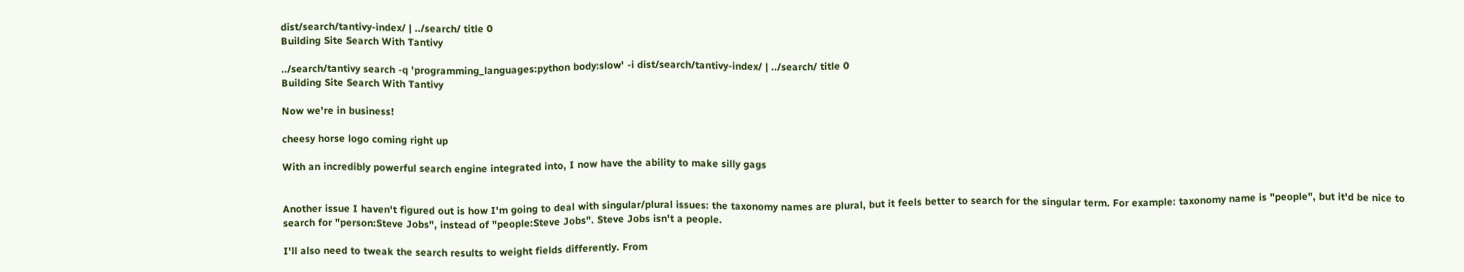dist/search/tantivy-index/ | ../search/ title 0
Building Site Search With Tantivy

../search/tantivy search -q 'programming_languages:python body:slow' -i dist/search/tantivy-index/ | ../search/ title 0
Building Site Search With Tantivy

Now we're in business!

cheesy horse logo coming right up

With an incredibly powerful search engine integrated into, I now have the ability to make silly gags


Another issue I haven't figured out is how I'm going to deal with singular/plural issues: the taxonomy names are plural, but it feels better to search for the singular term. For example: taxonomy name is "people", but it'd be nice to search for "person:Steve Jobs", instead of "people:Steve Jobs". Steve Jobs isn't a people.

I'll also need to tweak the search results to weight fields differently. From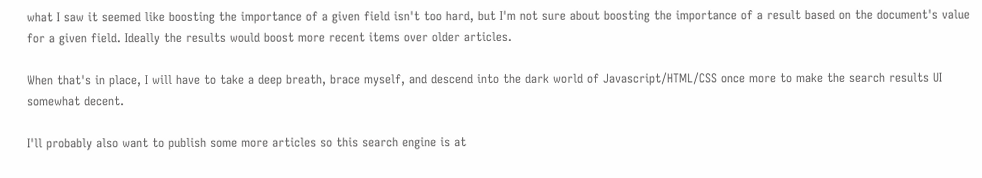what I saw it seemed like boosting the importance of a given field isn't too hard, but I'm not sure about boosting the importance of a result based on the document's value for a given field. Ideally the results would boost more recent items over older articles.

When that's in place, I will have to take a deep breath, brace myself, and descend into the dark world of Javascript/HTML/CSS once more to make the search results UI somewhat decent.

I'll probably also want to publish some more articles so this search engine is at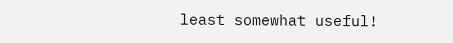least somewhat useful!